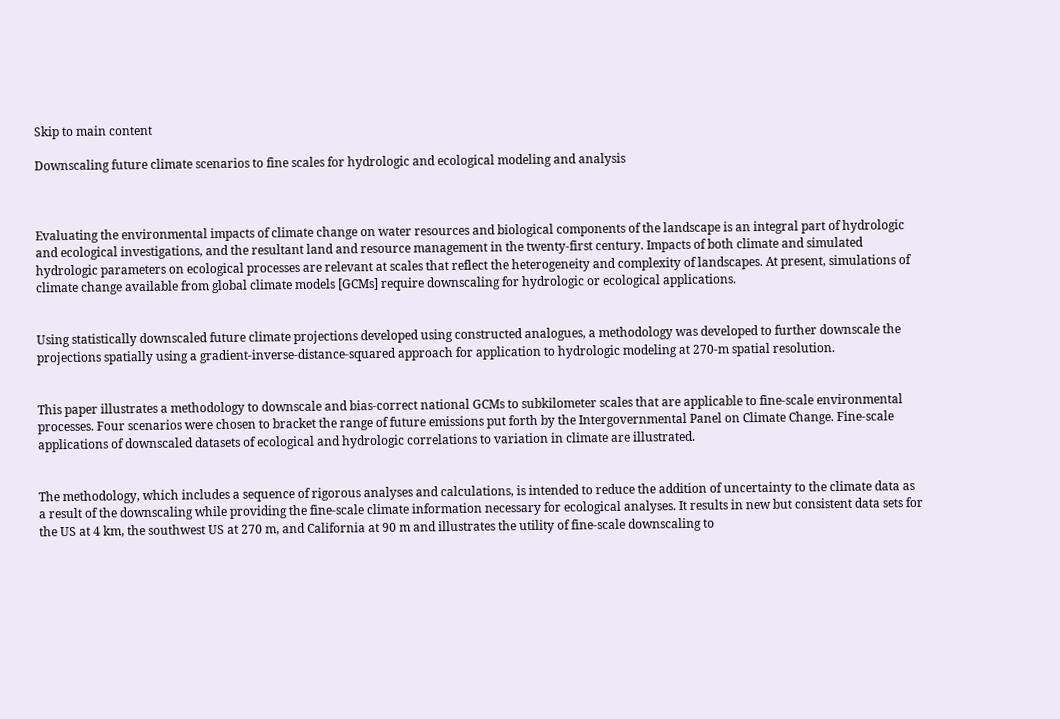Skip to main content

Downscaling future climate scenarios to fine scales for hydrologic and ecological modeling and analysis



Evaluating the environmental impacts of climate change on water resources and biological components of the landscape is an integral part of hydrologic and ecological investigations, and the resultant land and resource management in the twenty-first century. Impacts of both climate and simulated hydrologic parameters on ecological processes are relevant at scales that reflect the heterogeneity and complexity of landscapes. At present, simulations of climate change available from global climate models [GCMs] require downscaling for hydrologic or ecological applications.


Using statistically downscaled future climate projections developed using constructed analogues, a methodology was developed to further downscale the projections spatially using a gradient-inverse-distance-squared approach for application to hydrologic modeling at 270-m spatial resolution.


This paper illustrates a methodology to downscale and bias-correct national GCMs to subkilometer scales that are applicable to fine-scale environmental processes. Four scenarios were chosen to bracket the range of future emissions put forth by the Intergovernmental Panel on Climate Change. Fine-scale applications of downscaled datasets of ecological and hydrologic correlations to variation in climate are illustrated.


The methodology, which includes a sequence of rigorous analyses and calculations, is intended to reduce the addition of uncertainty to the climate data as a result of the downscaling while providing the fine-scale climate information necessary for ecological analyses. It results in new but consistent data sets for the US at 4 km, the southwest US at 270 m, and California at 90 m and illustrates the utility of fine-scale downscaling to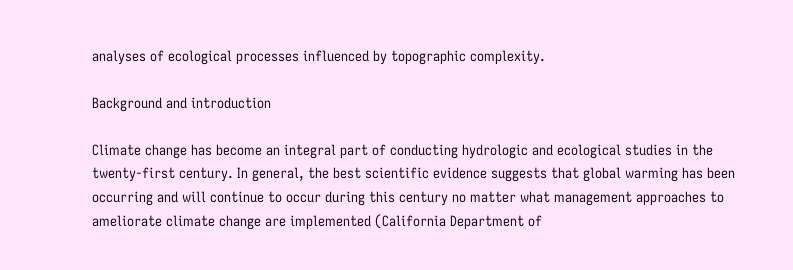analyses of ecological processes influenced by topographic complexity.

Background and introduction

Climate change has become an integral part of conducting hydrologic and ecological studies in the twenty-first century. In general, the best scientific evidence suggests that global warming has been occurring and will continue to occur during this century no matter what management approaches to ameliorate climate change are implemented (California Department of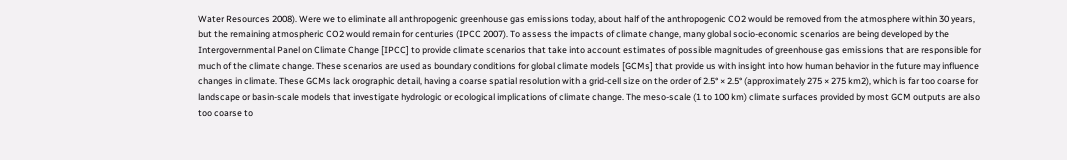Water Resources 2008). Were we to eliminate all anthropogenic greenhouse gas emissions today, about half of the anthropogenic CO2 would be removed from the atmosphere within 30 years, but the remaining atmospheric CO2 would remain for centuries (IPCC 2007). To assess the impacts of climate change, many global socio-economic scenarios are being developed by the Intergovernmental Panel on Climate Change [IPCC] to provide climate scenarios that take into account estimates of possible magnitudes of greenhouse gas emissions that are responsible for much of the climate change. These scenarios are used as boundary conditions for global climate models [GCMs] that provide us with insight into how human behavior in the future may influence changes in climate. These GCMs lack orographic detail, having a coarse spatial resolution with a grid-cell size on the order of 2.5° × 2.5° (approximately 275 × 275 km2), which is far too coarse for landscape or basin-scale models that investigate hydrologic or ecological implications of climate change. The meso-scale (1 to 100 km) climate surfaces provided by most GCM outputs are also too coarse to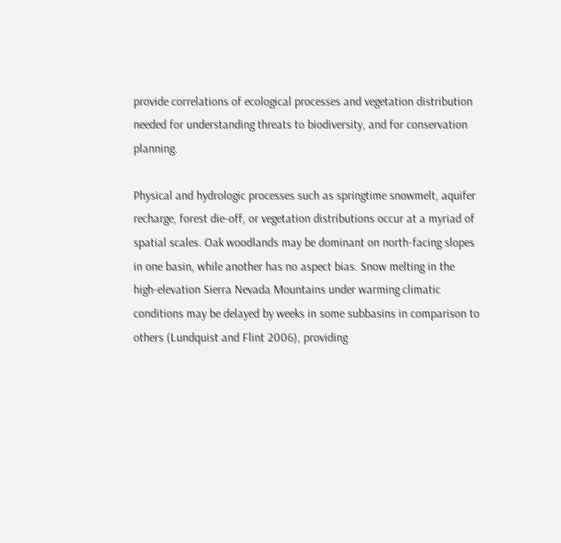provide correlations of ecological processes and vegetation distribution needed for understanding threats to biodiversity, and for conservation planning.

Physical and hydrologic processes such as springtime snowmelt, aquifer recharge, forest die-off, or vegetation distributions occur at a myriad of spatial scales. Oak woodlands may be dominant on north-facing slopes in one basin, while another has no aspect bias. Snow melting in the high-elevation Sierra Nevada Mountains under warming climatic conditions may be delayed by weeks in some subbasins in comparison to others (Lundquist and Flint 2006), providing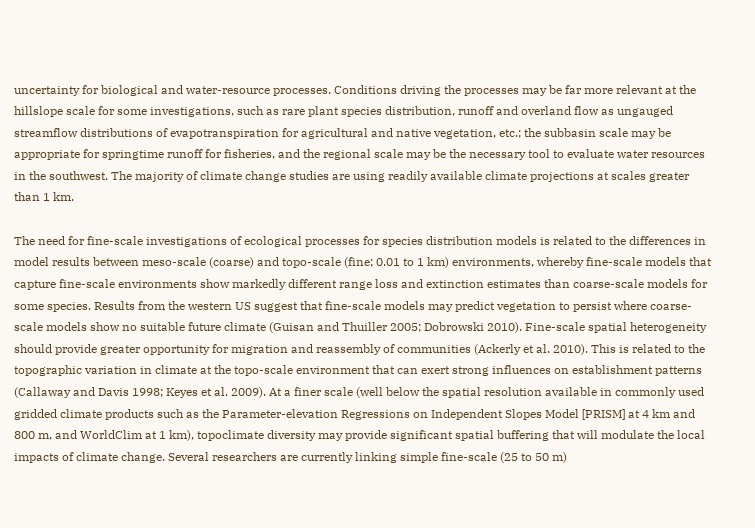uncertainty for biological and water-resource processes. Conditions driving the processes may be far more relevant at the hillslope scale for some investigations, such as rare plant species distribution, runoff and overland flow as ungauged streamflow distributions of evapotranspiration for agricultural and native vegetation, etc.; the subbasin scale may be appropriate for springtime runoff for fisheries, and the regional scale may be the necessary tool to evaluate water resources in the southwest. The majority of climate change studies are using readily available climate projections at scales greater than 1 km.

The need for fine-scale investigations of ecological processes for species distribution models is related to the differences in model results between meso-scale (coarse) and topo-scale (fine; 0.01 to 1 km) environments, whereby fine-scale models that capture fine-scale environments show markedly different range loss and extinction estimates than coarse-scale models for some species. Results from the western US suggest that fine-scale models may predict vegetation to persist where coarse-scale models show no suitable future climate (Guisan and Thuiller 2005; Dobrowski 2010). Fine-scale spatial heterogeneity should provide greater opportunity for migration and reassembly of communities (Ackerly et al. 2010). This is related to the topographic variation in climate at the topo-scale environment that can exert strong influences on establishment patterns (Callaway and Davis 1998; Keyes et al. 2009). At a finer scale (well below the spatial resolution available in commonly used gridded climate products such as the Parameter-elevation Regressions on Independent Slopes Model [PRISM] at 4 km and 800 m, and WorldClim at 1 km), topoclimate diversity may provide significant spatial buffering that will modulate the local impacts of climate change. Several researchers are currently linking simple fine-scale (25 to 50 m)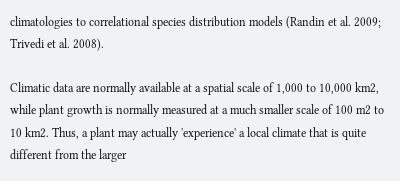climatologies to correlational species distribution models (Randin et al. 2009; Trivedi et al. 2008).

Climatic data are normally available at a spatial scale of 1,000 to 10,000 km2, while plant growth is normally measured at a much smaller scale of 100 m2 to 10 km2. Thus, a plant may actually 'experience' a local climate that is quite different from the larger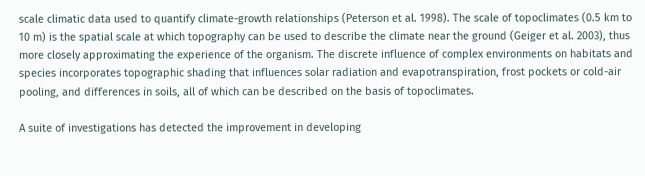scale climatic data used to quantify climate-growth relationships (Peterson et al. 1998). The scale of topoclimates (0.5 km to 10 m) is the spatial scale at which topography can be used to describe the climate near the ground (Geiger et al. 2003), thus more closely approximating the experience of the organism. The discrete influence of complex environments on habitats and species incorporates topographic shading that influences solar radiation and evapotranspiration, frost pockets or cold-air pooling, and differences in soils, all of which can be described on the basis of topoclimates.

A suite of investigations has detected the improvement in developing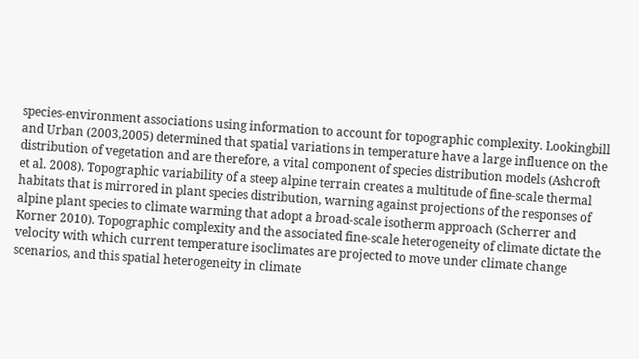species-environment associations using information to account for topographic complexity. Lookingbill and Urban (2003,2005) determined that spatial variations in temperature have a large influence on the distribution of vegetation and are therefore, a vital component of species distribution models (Ashcroft et al. 2008). Topographic variability of a steep alpine terrain creates a multitude of fine-scale thermal habitats that is mirrored in plant species distribution, warning against projections of the responses of alpine plant species to climate warming that adopt a broad-scale isotherm approach (Scherrer and Korner 2010). Topographic complexity and the associated fine-scale heterogeneity of climate dictate the velocity with which current temperature isoclimates are projected to move under climate change scenarios, and this spatial heterogeneity in climate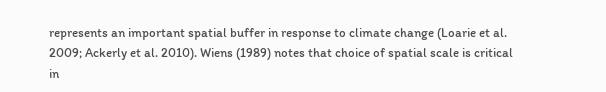represents an important spatial buffer in response to climate change (Loarie et al. 2009; Ackerly et al. 2010). Wiens (1989) notes that choice of spatial scale is critical in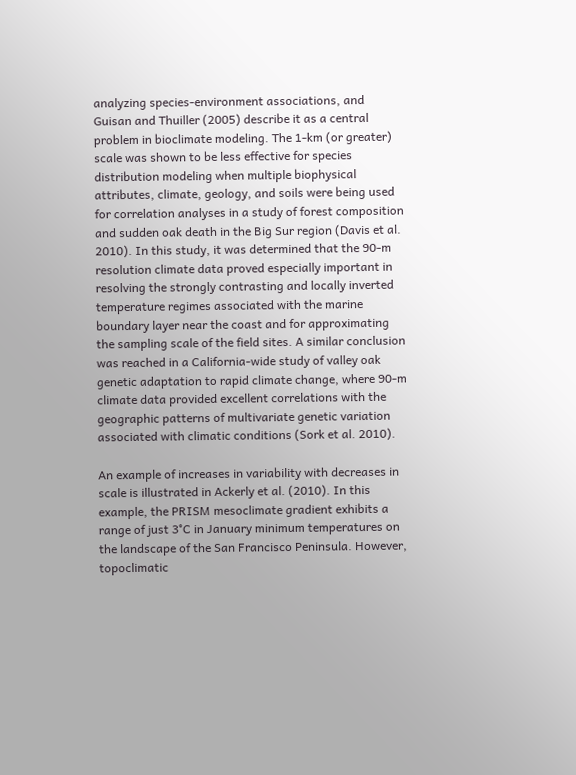analyzing species-environment associations, and Guisan and Thuiller (2005) describe it as a central problem in bioclimate modeling. The 1-km (or greater) scale was shown to be less effective for species distribution modeling when multiple biophysical attributes, climate, geology, and soils were being used for correlation analyses in a study of forest composition and sudden oak death in the Big Sur region (Davis et al. 2010). In this study, it was determined that the 90-m resolution climate data proved especially important in resolving the strongly contrasting and locally inverted temperature regimes associated with the marine boundary layer near the coast and for approximating the sampling scale of the field sites. A similar conclusion was reached in a California-wide study of valley oak genetic adaptation to rapid climate change, where 90-m climate data provided excellent correlations with the geographic patterns of multivariate genetic variation associated with climatic conditions (Sork et al. 2010).

An example of increases in variability with decreases in scale is illustrated in Ackerly et al. (2010). In this example, the PRISM mesoclimate gradient exhibits a range of just 3°C in January minimum temperatures on the landscape of the San Francisco Peninsula. However, topoclimatic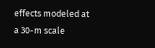effects modeled at a 30-m scale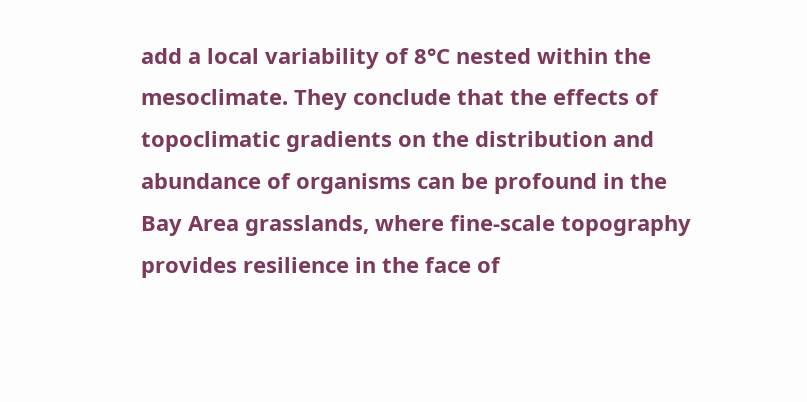add a local variability of 8°C nested within the mesoclimate. They conclude that the effects of topoclimatic gradients on the distribution and abundance of organisms can be profound in the Bay Area grasslands, where fine-scale topography provides resilience in the face of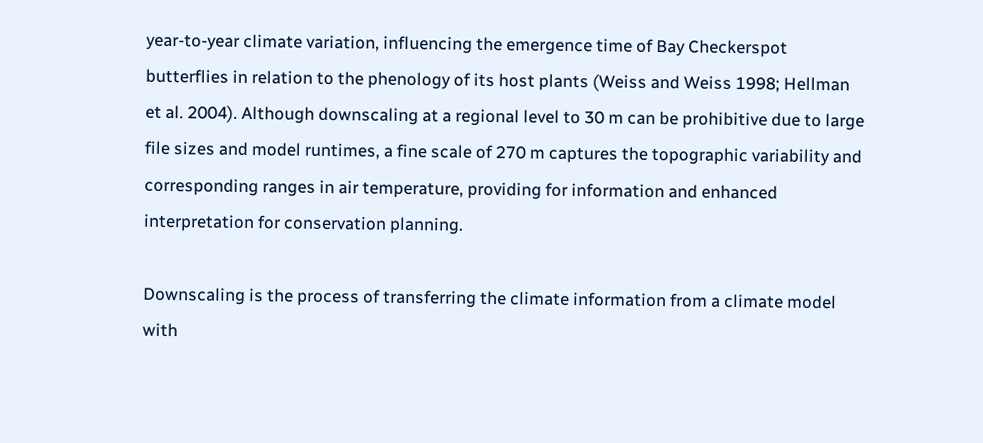year-to-year climate variation, influencing the emergence time of Bay Checkerspot butterflies in relation to the phenology of its host plants (Weiss and Weiss 1998; Hellman et al. 2004). Although downscaling at a regional level to 30 m can be prohibitive due to large file sizes and model runtimes, a fine scale of 270 m captures the topographic variability and corresponding ranges in air temperature, providing for information and enhanced interpretation for conservation planning.

Downscaling is the process of transferring the climate information from a climate model with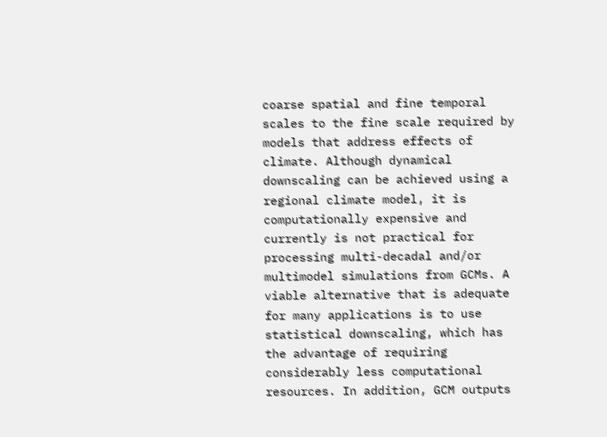coarse spatial and fine temporal scales to the fine scale required by models that address effects of climate. Although dynamical downscaling can be achieved using a regional climate model, it is computationally expensive and currently is not practical for processing multi-decadal and/or multimodel simulations from GCMs. A viable alternative that is adequate for many applications is to use statistical downscaling, which has the advantage of requiring considerably less computational resources. In addition, GCM outputs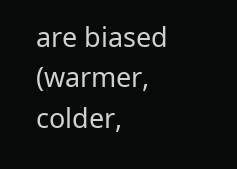are biased (warmer, colder,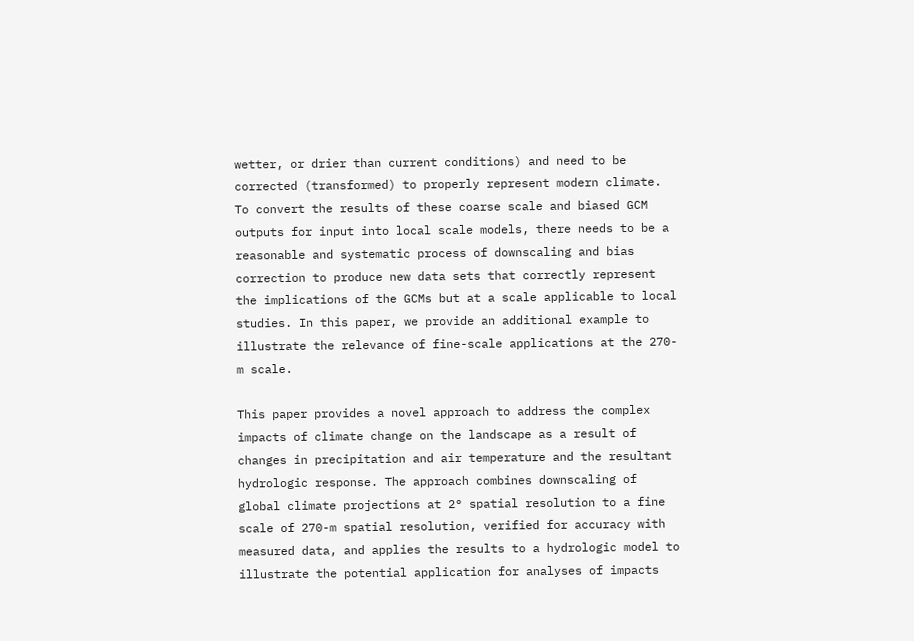wetter, or drier than current conditions) and need to be corrected (transformed) to properly represent modern climate. To convert the results of these coarse scale and biased GCM outputs for input into local scale models, there needs to be a reasonable and systematic process of downscaling and bias correction to produce new data sets that correctly represent the implications of the GCMs but at a scale applicable to local studies. In this paper, we provide an additional example to illustrate the relevance of fine-scale applications at the 270-m scale.

This paper provides a novel approach to address the complex impacts of climate change on the landscape as a result of changes in precipitation and air temperature and the resultant hydrologic response. The approach combines downscaling of global climate projections at 2° spatial resolution to a fine scale of 270-m spatial resolution, verified for accuracy with measured data, and applies the results to a hydrologic model to illustrate the potential application for analyses of impacts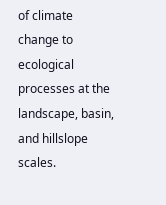of climate change to ecological processes at the landscape, basin, and hillslope scales.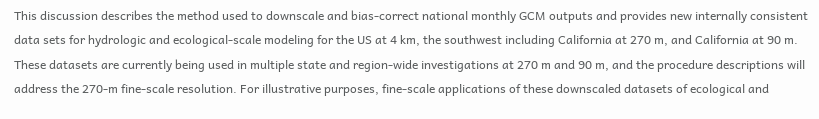This discussion describes the method used to downscale and bias-correct national monthly GCM outputs and provides new internally consistent data sets for hydrologic and ecological-scale modeling for the US at 4 km, the southwest including California at 270 m, and California at 90 m. These datasets are currently being used in multiple state and region-wide investigations at 270 m and 90 m, and the procedure descriptions will address the 270-m fine-scale resolution. For illustrative purposes, fine-scale applications of these downscaled datasets of ecological and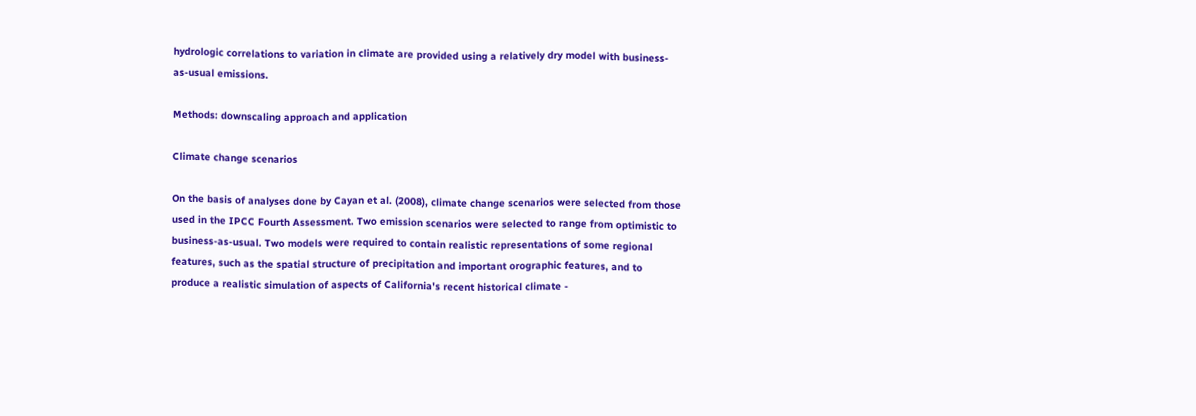hydrologic correlations to variation in climate are provided using a relatively dry model with business-as-usual emissions.

Methods: downscaling approach and application

Climate change scenarios

On the basis of analyses done by Cayan et al. (2008), climate change scenarios were selected from those used in the IPCC Fourth Assessment. Two emission scenarios were selected to range from optimistic to business-as-usual. Two models were required to contain realistic representations of some regional features, such as the spatial structure of precipitation and important orographic features, and to produce a realistic simulation of aspects of California's recent historical climate -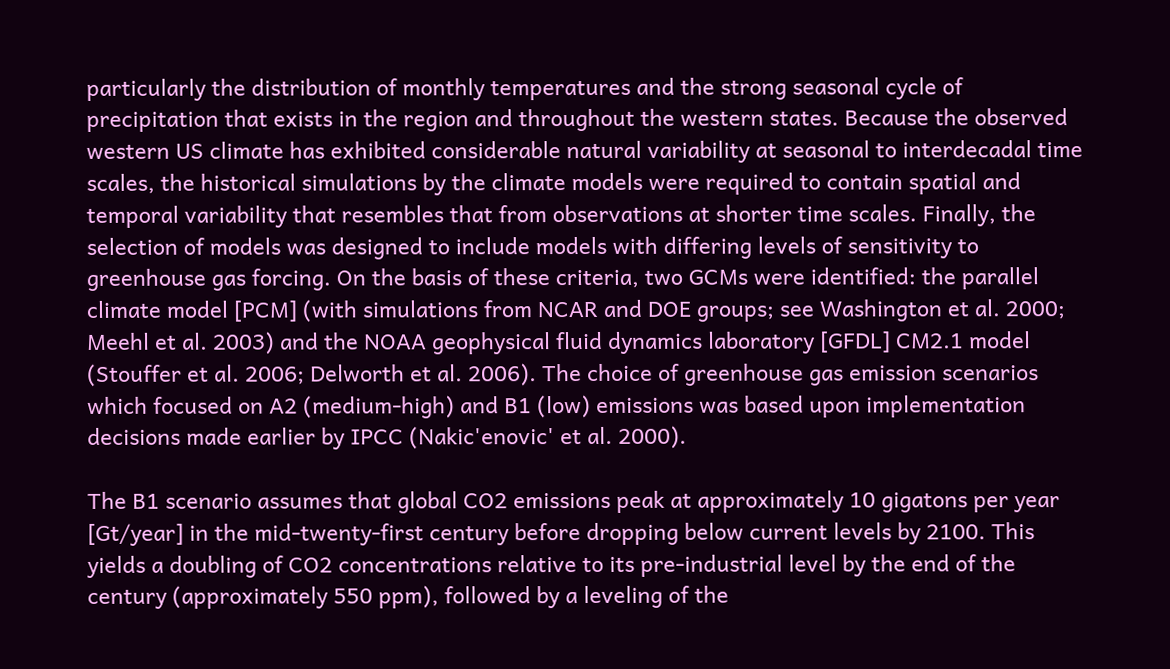particularly the distribution of monthly temperatures and the strong seasonal cycle of precipitation that exists in the region and throughout the western states. Because the observed western US climate has exhibited considerable natural variability at seasonal to interdecadal time scales, the historical simulations by the climate models were required to contain spatial and temporal variability that resembles that from observations at shorter time scales. Finally, the selection of models was designed to include models with differing levels of sensitivity to greenhouse gas forcing. On the basis of these criteria, two GCMs were identified: the parallel climate model [PCM] (with simulations from NCAR and DOE groups; see Washington et al. 2000; Meehl et al. 2003) and the NOAA geophysical fluid dynamics laboratory [GFDL] CM2.1 model (Stouffer et al. 2006; Delworth et al. 2006). The choice of greenhouse gas emission scenarios which focused on A2 (medium-high) and B1 (low) emissions was based upon implementation decisions made earlier by IPCC (Nakic'enovic' et al. 2000).

The B1 scenario assumes that global CO2 emissions peak at approximately 10 gigatons per year [Gt/year] in the mid-twenty-first century before dropping below current levels by 2100. This yields a doubling of CO2 concentrations relative to its pre-industrial level by the end of the century (approximately 550 ppm), followed by a leveling of the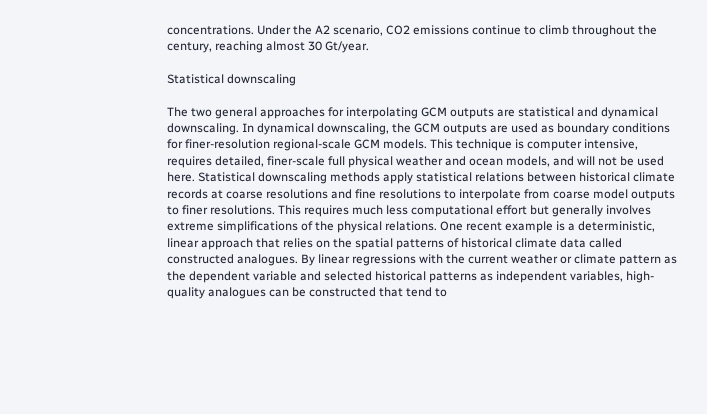concentrations. Under the A2 scenario, CO2 emissions continue to climb throughout the century, reaching almost 30 Gt/year.

Statistical downscaling

The two general approaches for interpolating GCM outputs are statistical and dynamical downscaling. In dynamical downscaling, the GCM outputs are used as boundary conditions for finer-resolution regional-scale GCM models. This technique is computer intensive, requires detailed, finer-scale full physical weather and ocean models, and will not be used here. Statistical downscaling methods apply statistical relations between historical climate records at coarse resolutions and fine resolutions to interpolate from coarse model outputs to finer resolutions. This requires much less computational effort but generally involves extreme simplifications of the physical relations. One recent example is a deterministic, linear approach that relies on the spatial patterns of historical climate data called constructed analogues. By linear regressions with the current weather or climate pattern as the dependent variable and selected historical patterns as independent variables, high-quality analogues can be constructed that tend to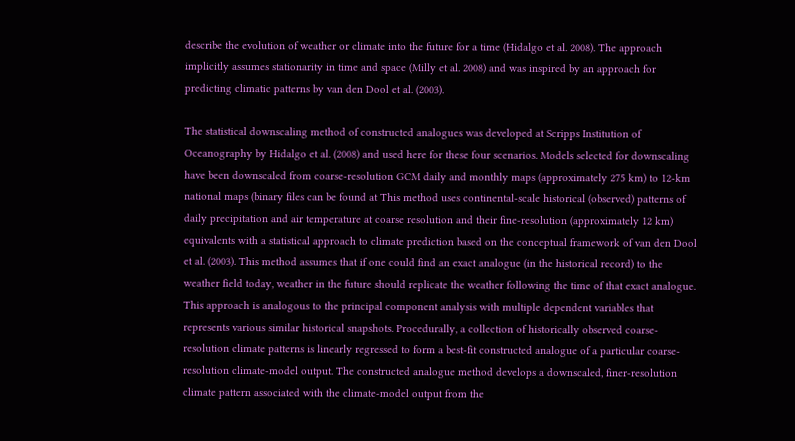describe the evolution of weather or climate into the future for a time (Hidalgo et al. 2008). The approach implicitly assumes stationarity in time and space (Milly et al. 2008) and was inspired by an approach for predicting climatic patterns by van den Dool et al. (2003).

The statistical downscaling method of constructed analogues was developed at Scripps Institution of Oceanography by Hidalgo et al. (2008) and used here for these four scenarios. Models selected for downscaling have been downscaled from coarse-resolution GCM daily and monthly maps (approximately 275 km) to 12-km national maps (binary files can be found at This method uses continental-scale historical (observed) patterns of daily precipitation and air temperature at coarse resolution and their fine-resolution (approximately 12 km) equivalents with a statistical approach to climate prediction based on the conceptual framework of van den Dool et al. (2003). This method assumes that if one could find an exact analogue (in the historical record) to the weather field today, weather in the future should replicate the weather following the time of that exact analogue. This approach is analogous to the principal component analysis with multiple dependent variables that represents various similar historical snapshots. Procedurally, a collection of historically observed coarse-resolution climate patterns is linearly regressed to form a best-fit constructed analogue of a particular coarse-resolution climate-model output. The constructed analogue method develops a downscaled, finer-resolution climate pattern associated with the climate-model output from the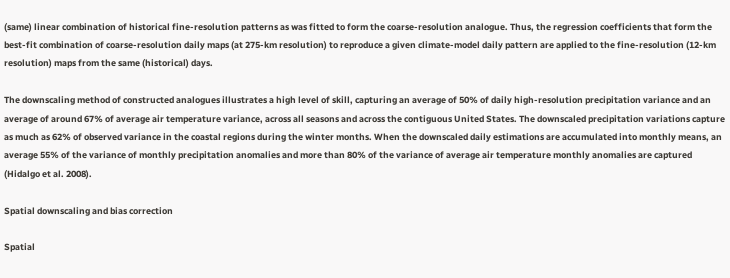(same) linear combination of historical fine-resolution patterns as was fitted to form the coarse-resolution analogue. Thus, the regression coefficients that form the best-fit combination of coarse-resolution daily maps (at 275-km resolution) to reproduce a given climate-model daily pattern are applied to the fine-resolution (12-km resolution) maps from the same (historical) days.

The downscaling method of constructed analogues illustrates a high level of skill, capturing an average of 50% of daily high-resolution precipitation variance and an average of around 67% of average air temperature variance, across all seasons and across the contiguous United States. The downscaled precipitation variations capture as much as 62% of observed variance in the coastal regions during the winter months. When the downscaled daily estimations are accumulated into monthly means, an average 55% of the variance of monthly precipitation anomalies and more than 80% of the variance of average air temperature monthly anomalies are captured (Hidalgo et al. 2008).

Spatial downscaling and bias correction

Spatial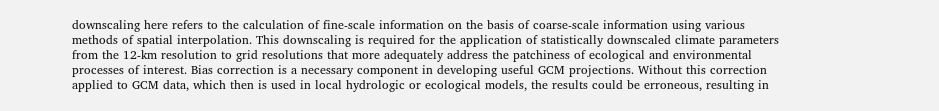downscaling here refers to the calculation of fine-scale information on the basis of coarse-scale information using various methods of spatial interpolation. This downscaling is required for the application of statistically downscaled climate parameters from the 12-km resolution to grid resolutions that more adequately address the patchiness of ecological and environmental processes of interest. Bias correction is a necessary component in developing useful GCM projections. Without this correction applied to GCM data, which then is used in local hydrologic or ecological models, the results could be erroneous, resulting in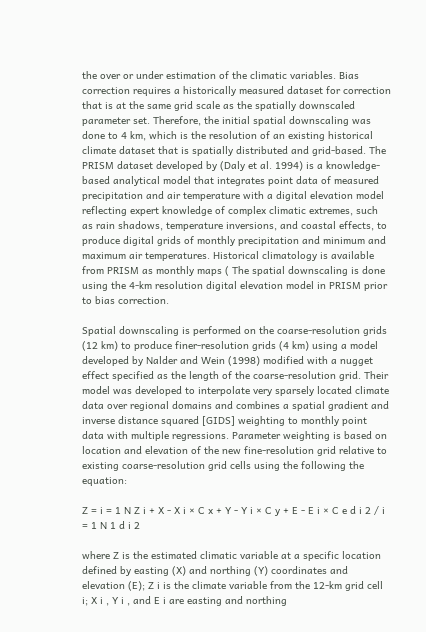the over or under estimation of the climatic variables. Bias correction requires a historically measured dataset for correction that is at the same grid scale as the spatially downscaled parameter set. Therefore, the initial spatial downscaling was done to 4 km, which is the resolution of an existing historical climate dataset that is spatially distributed and grid-based. The PRISM dataset developed by (Daly et al. 1994) is a knowledge-based analytical model that integrates point data of measured precipitation and air temperature with a digital elevation model reflecting expert knowledge of complex climatic extremes, such as rain shadows, temperature inversions, and coastal effects, to produce digital grids of monthly precipitation and minimum and maximum air temperatures. Historical climatology is available from PRISM as monthly maps ( The spatial downscaling is done using the 4-km resolution digital elevation model in PRISM prior to bias correction.

Spatial downscaling is performed on the coarse-resolution grids (12 km) to produce finer-resolution grids (4 km) using a model developed by Nalder and Wein (1998) modified with a nugget effect specified as the length of the coarse-resolution grid. Their model was developed to interpolate very sparsely located climate data over regional domains and combines a spatial gradient and inverse distance squared [GIDS] weighting to monthly point data with multiple regressions. Parameter weighting is based on location and elevation of the new fine-resolution grid relative to existing coarse-resolution grid cells using the following the equation:

Z = i = 1 N Z i + X - X i × C x + Y - Y i × C y + E - E i × C e d i 2 / i = 1 N 1 d i 2

where Z is the estimated climatic variable at a specific location defined by easting (X) and northing (Y) coordinates and elevation (E); Z i is the climate variable from the 12-km grid cell i; X i , Y i , and E i are easting and northing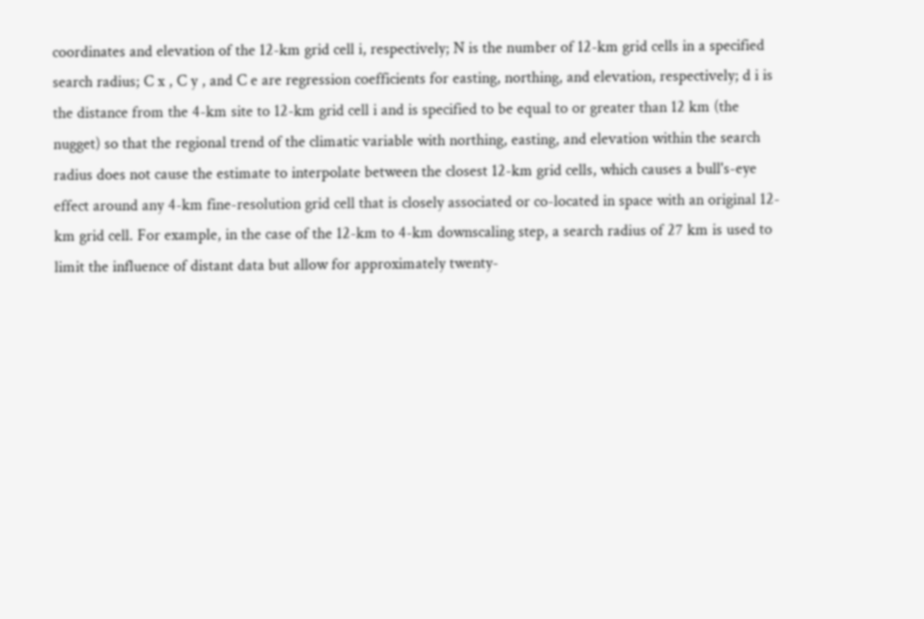coordinates and elevation of the 12-km grid cell i, respectively; N is the number of 12-km grid cells in a specified search radius; C x , C y , and C e are regression coefficients for easting, northing, and elevation, respectively; d i is the distance from the 4-km site to 12-km grid cell i and is specified to be equal to or greater than 12 km (the nugget) so that the regional trend of the climatic variable with northing, easting, and elevation within the search radius does not cause the estimate to interpolate between the closest 12-km grid cells, which causes a bull's-eye effect around any 4-km fine-resolution grid cell that is closely associated or co-located in space with an original 12-km grid cell. For example, in the case of the 12-km to 4-km downscaling step, a search radius of 27 km is used to limit the influence of distant data but allow for approximately twenty-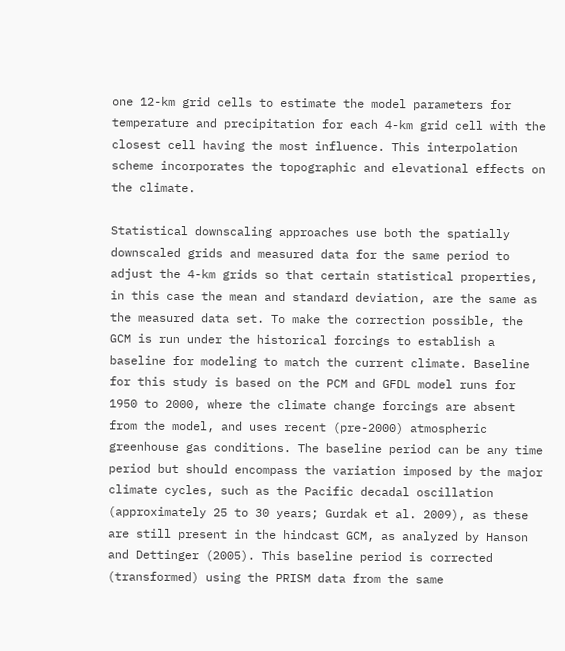one 12-km grid cells to estimate the model parameters for temperature and precipitation for each 4-km grid cell with the closest cell having the most influence. This interpolation scheme incorporates the topographic and elevational effects on the climate.

Statistical downscaling approaches use both the spatially downscaled grids and measured data for the same period to adjust the 4-km grids so that certain statistical properties, in this case the mean and standard deviation, are the same as the measured data set. To make the correction possible, the GCM is run under the historical forcings to establish a baseline for modeling to match the current climate. Baseline for this study is based on the PCM and GFDL model runs for 1950 to 2000, where the climate change forcings are absent from the model, and uses recent (pre-2000) atmospheric greenhouse gas conditions. The baseline period can be any time period but should encompass the variation imposed by the major climate cycles, such as the Pacific decadal oscillation (approximately 25 to 30 years; Gurdak et al. 2009), as these are still present in the hindcast GCM, as analyzed by Hanson and Dettinger (2005). This baseline period is corrected (transformed) using the PRISM data from the same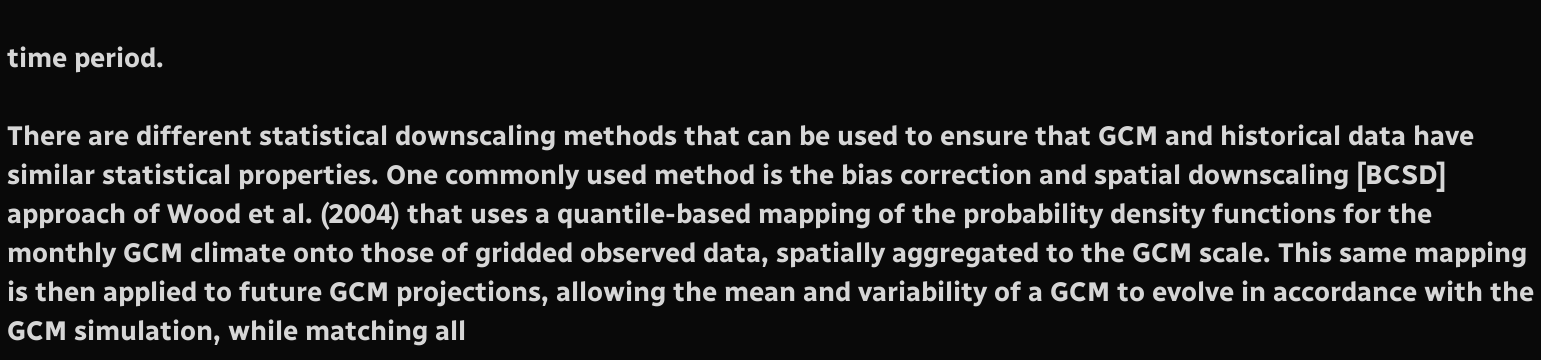time period.

There are different statistical downscaling methods that can be used to ensure that GCM and historical data have similar statistical properties. One commonly used method is the bias correction and spatial downscaling [BCSD] approach of Wood et al. (2004) that uses a quantile-based mapping of the probability density functions for the monthly GCM climate onto those of gridded observed data, spatially aggregated to the GCM scale. This same mapping is then applied to future GCM projections, allowing the mean and variability of a GCM to evolve in accordance with the GCM simulation, while matching all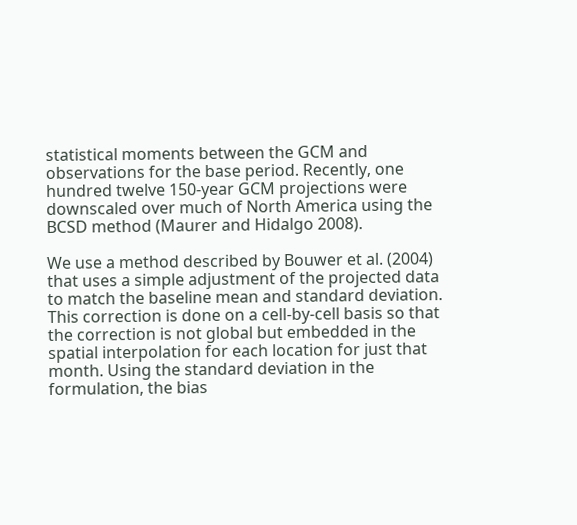statistical moments between the GCM and observations for the base period. Recently, one hundred twelve 150-year GCM projections were downscaled over much of North America using the BCSD method (Maurer and Hidalgo 2008).

We use a method described by Bouwer et al. (2004) that uses a simple adjustment of the projected data to match the baseline mean and standard deviation. This correction is done on a cell-by-cell basis so that the correction is not global but embedded in the spatial interpolation for each location for just that month. Using the standard deviation in the formulation, the bias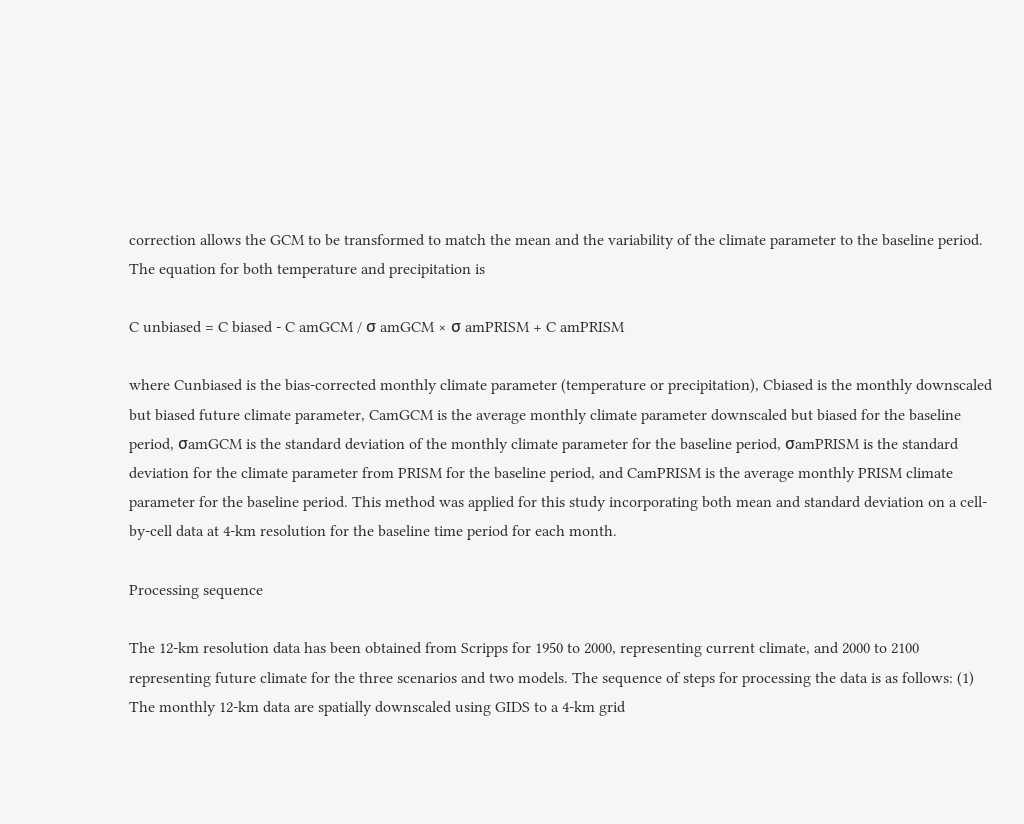correction allows the GCM to be transformed to match the mean and the variability of the climate parameter to the baseline period. The equation for both temperature and precipitation is

C unbiased = C biased - C amGCM / σ amGCM × σ amPRISM + C amPRISM

where Cunbiased is the bias-corrected monthly climate parameter (temperature or precipitation), Cbiased is the monthly downscaled but biased future climate parameter, CamGCM is the average monthly climate parameter downscaled but biased for the baseline period, σamGCM is the standard deviation of the monthly climate parameter for the baseline period, σamPRISM is the standard deviation for the climate parameter from PRISM for the baseline period, and CamPRISM is the average monthly PRISM climate parameter for the baseline period. This method was applied for this study incorporating both mean and standard deviation on a cell-by-cell data at 4-km resolution for the baseline time period for each month.

Processing sequence

The 12-km resolution data has been obtained from Scripps for 1950 to 2000, representing current climate, and 2000 to 2100 representing future climate for the three scenarios and two models. The sequence of steps for processing the data is as follows: (1) The monthly 12-km data are spatially downscaled using GIDS to a 4-km grid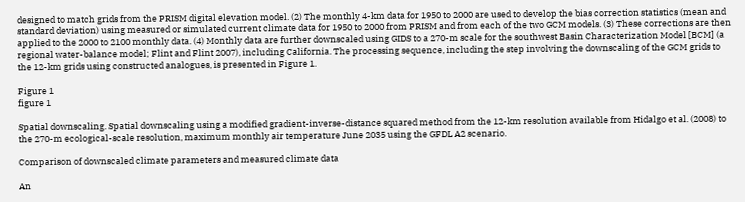designed to match grids from the PRISM digital elevation model. (2) The monthly 4-km data for 1950 to 2000 are used to develop the bias correction statistics (mean and standard deviation) using measured or simulated current climate data for 1950 to 2000 from PRISM and from each of the two GCM models. (3) These corrections are then applied to the 2000 to 2100 monthly data. (4) Monthly data are further downscaled using GIDS to a 270-m scale for the southwest Basin Characterization Model [BCM] (a regional water-balance model; Flint and Flint 2007), including California. The processing sequence, including the step involving the downscaling of the GCM grids to the 12-km grids using constructed analogues, is presented in Figure 1.

Figure 1
figure 1

Spatial downscaling. Spatial downscaling using a modified gradient-inverse-distance squared method from the 12-km resolution available from Hidalgo et al. (2008) to the 270-m ecological-scale resolution, maximum monthly air temperature June 2035 using the GFDL A2 scenario.

Comparison of downscaled climate parameters and measured climate data

An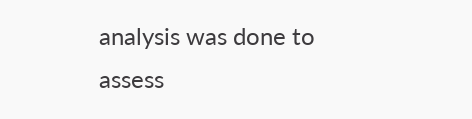analysis was done to assess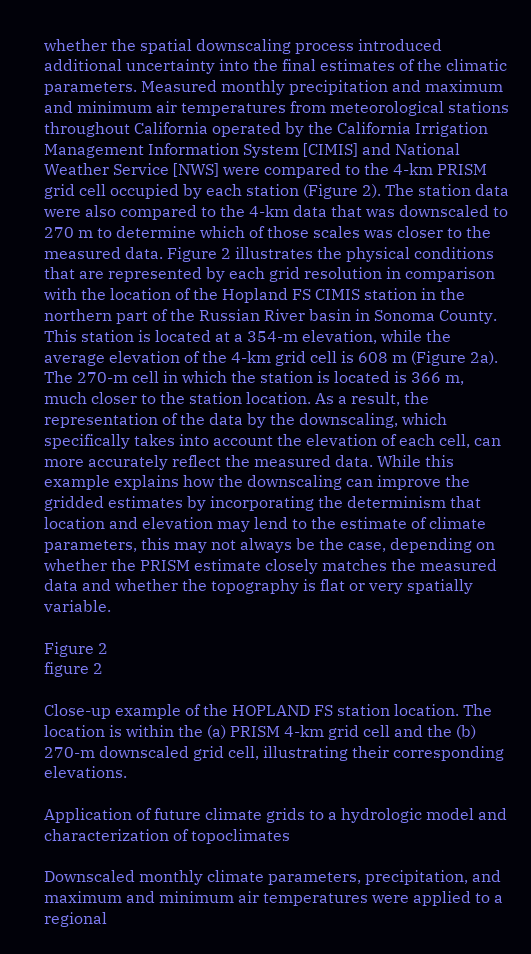whether the spatial downscaling process introduced additional uncertainty into the final estimates of the climatic parameters. Measured monthly precipitation and maximum and minimum air temperatures from meteorological stations throughout California operated by the California Irrigation Management Information System [CIMIS] and National Weather Service [NWS] were compared to the 4-km PRISM grid cell occupied by each station (Figure 2). The station data were also compared to the 4-km data that was downscaled to 270 m to determine which of those scales was closer to the measured data. Figure 2 illustrates the physical conditions that are represented by each grid resolution in comparison with the location of the Hopland FS CIMIS station in the northern part of the Russian River basin in Sonoma County. This station is located at a 354-m elevation, while the average elevation of the 4-km grid cell is 608 m (Figure 2a). The 270-m cell in which the station is located is 366 m, much closer to the station location. As a result, the representation of the data by the downscaling, which specifically takes into account the elevation of each cell, can more accurately reflect the measured data. While this example explains how the downscaling can improve the gridded estimates by incorporating the determinism that location and elevation may lend to the estimate of climate parameters, this may not always be the case, depending on whether the PRISM estimate closely matches the measured data and whether the topography is flat or very spatially variable.

Figure 2
figure 2

Close-up example of the HOPLAND FS station location. The location is within the (a) PRISM 4-km grid cell and the (b) 270-m downscaled grid cell, illustrating their corresponding elevations.

Application of future climate grids to a hydrologic model and characterization of topoclimates

Downscaled monthly climate parameters, precipitation, and maximum and minimum air temperatures were applied to a regional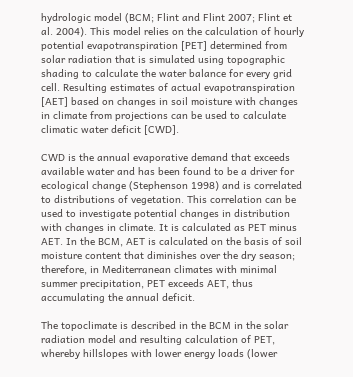hydrologic model (BCM; Flint and Flint 2007; Flint et al. 2004). This model relies on the calculation of hourly potential evapotranspiration [PET] determined from solar radiation that is simulated using topographic shading to calculate the water balance for every grid cell. Resulting estimates of actual evapotranspiration [AET] based on changes in soil moisture with changes in climate from projections can be used to calculate climatic water deficit [CWD].

CWD is the annual evaporative demand that exceeds available water and has been found to be a driver for ecological change (Stephenson 1998) and is correlated to distributions of vegetation. This correlation can be used to investigate potential changes in distribution with changes in climate. It is calculated as PET minus AET. In the BCM, AET is calculated on the basis of soil moisture content that diminishes over the dry season; therefore, in Mediterranean climates with minimal summer precipitation, PET exceeds AET, thus accumulating the annual deficit.

The topoclimate is described in the BCM in the solar radiation model and resulting calculation of PET, whereby hillslopes with lower energy loads (lower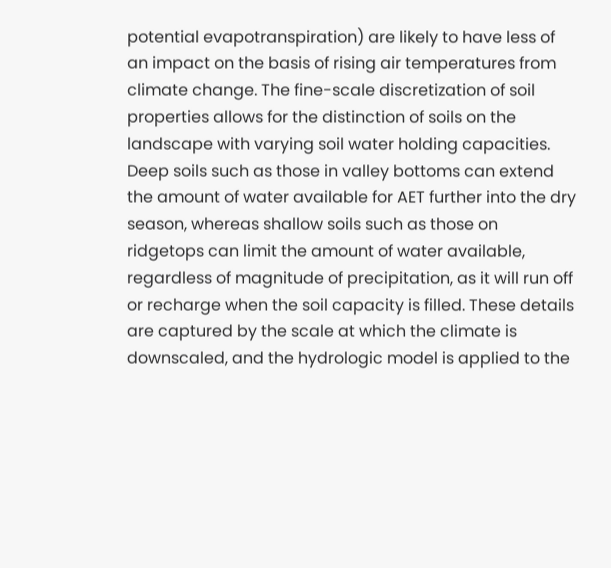potential evapotranspiration) are likely to have less of an impact on the basis of rising air temperatures from climate change. The fine-scale discretization of soil properties allows for the distinction of soils on the landscape with varying soil water holding capacities. Deep soils such as those in valley bottoms can extend the amount of water available for AET further into the dry season, whereas shallow soils such as those on ridgetops can limit the amount of water available, regardless of magnitude of precipitation, as it will run off or recharge when the soil capacity is filled. These details are captured by the scale at which the climate is downscaled, and the hydrologic model is applied to the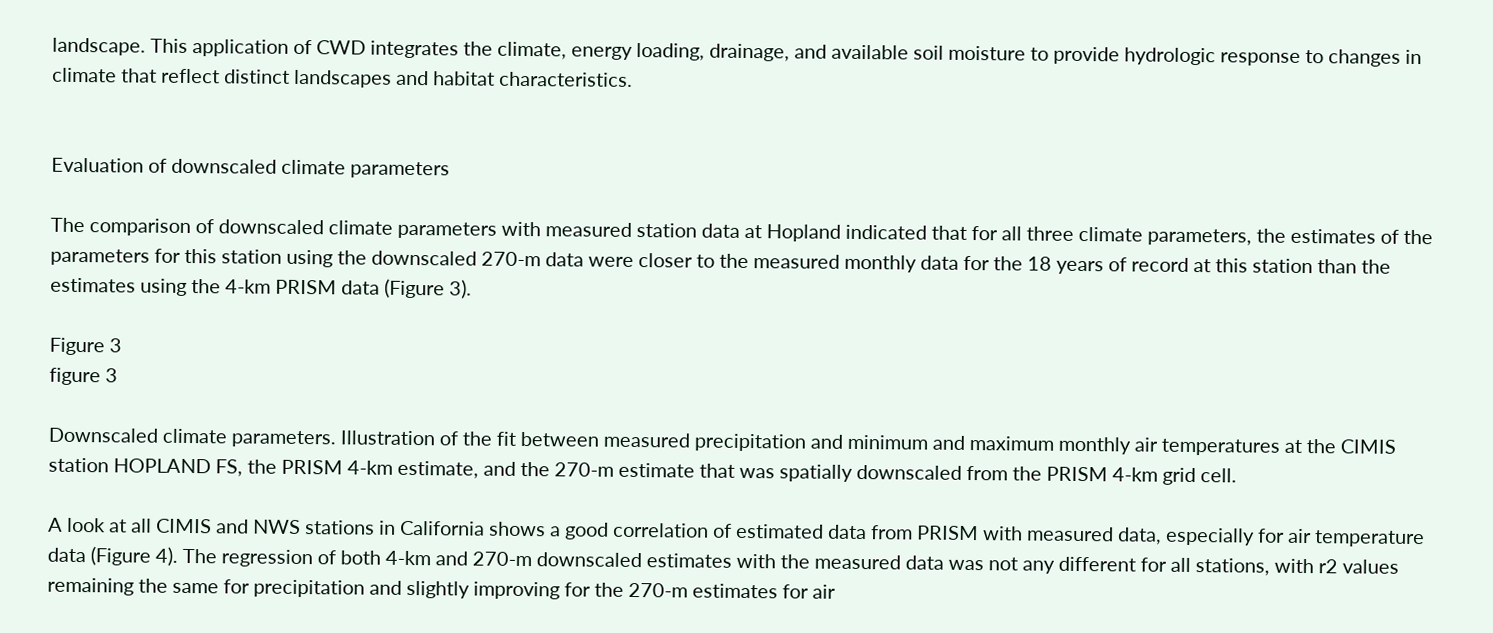landscape. This application of CWD integrates the climate, energy loading, drainage, and available soil moisture to provide hydrologic response to changes in climate that reflect distinct landscapes and habitat characteristics.


Evaluation of downscaled climate parameters

The comparison of downscaled climate parameters with measured station data at Hopland indicated that for all three climate parameters, the estimates of the parameters for this station using the downscaled 270-m data were closer to the measured monthly data for the 18 years of record at this station than the estimates using the 4-km PRISM data (Figure 3).

Figure 3
figure 3

Downscaled climate parameters. Illustration of the fit between measured precipitation and minimum and maximum monthly air temperatures at the CIMIS station HOPLAND FS, the PRISM 4-km estimate, and the 270-m estimate that was spatially downscaled from the PRISM 4-km grid cell.

A look at all CIMIS and NWS stations in California shows a good correlation of estimated data from PRISM with measured data, especially for air temperature data (Figure 4). The regression of both 4-km and 270-m downscaled estimates with the measured data was not any different for all stations, with r2 values remaining the same for precipitation and slightly improving for the 270-m estimates for air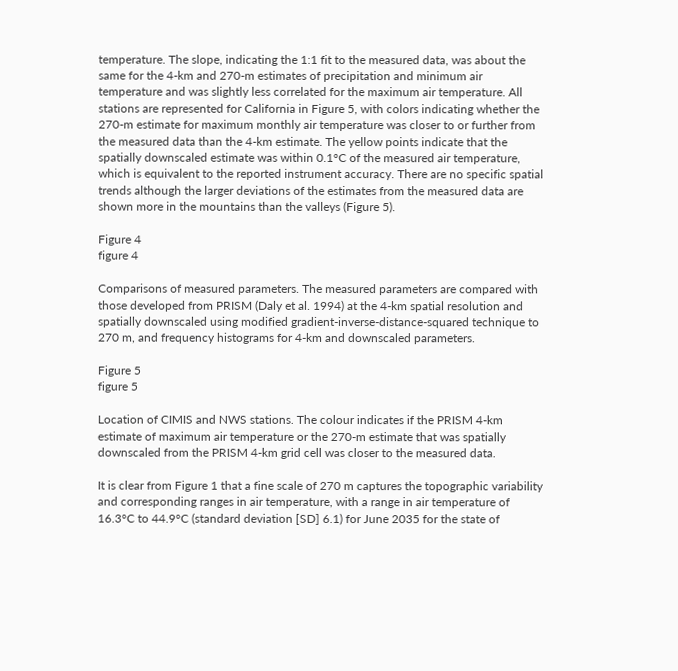temperature. The slope, indicating the 1:1 fit to the measured data, was about the same for the 4-km and 270-m estimates of precipitation and minimum air temperature and was slightly less correlated for the maximum air temperature. All stations are represented for California in Figure 5, with colors indicating whether the 270-m estimate for maximum monthly air temperature was closer to or further from the measured data than the 4-km estimate. The yellow points indicate that the spatially downscaled estimate was within 0.1°C of the measured air temperature, which is equivalent to the reported instrument accuracy. There are no specific spatial trends although the larger deviations of the estimates from the measured data are shown more in the mountains than the valleys (Figure 5).

Figure 4
figure 4

Comparisons of measured parameters. The measured parameters are compared with those developed from PRISM (Daly et al. 1994) at the 4-km spatial resolution and spatially downscaled using modified gradient-inverse-distance-squared technique to 270 m, and frequency histograms for 4-km and downscaled parameters.

Figure 5
figure 5

Location of CIMIS and NWS stations. The colour indicates if the PRISM 4-km estimate of maximum air temperature or the 270-m estimate that was spatially downscaled from the PRISM 4-km grid cell was closer to the measured data.

It is clear from Figure 1 that a fine scale of 270 m captures the topographic variability and corresponding ranges in air temperature, with a range in air temperature of 16.3°C to 44.9°C (standard deviation [SD] 6.1) for June 2035 for the state of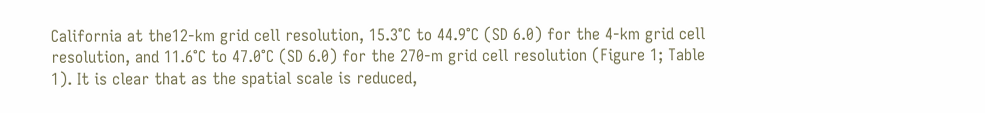California at the12-km grid cell resolution, 15.3°C to 44.9°C (SD 6.0) for the 4-km grid cell resolution, and 11.6°C to 47.0°C (SD 6.0) for the 270-m grid cell resolution (Figure 1; Table 1). It is clear that as the spatial scale is reduced,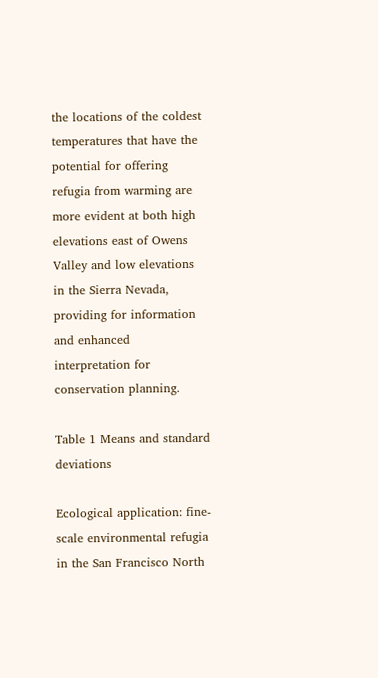the locations of the coldest temperatures that have the potential for offering refugia from warming are more evident at both high elevations east of Owens Valley and low elevations in the Sierra Nevada, providing for information and enhanced interpretation for conservation planning.

Table 1 Means and standard deviations

Ecological application: fine-scale environmental refugia in the San Francisco North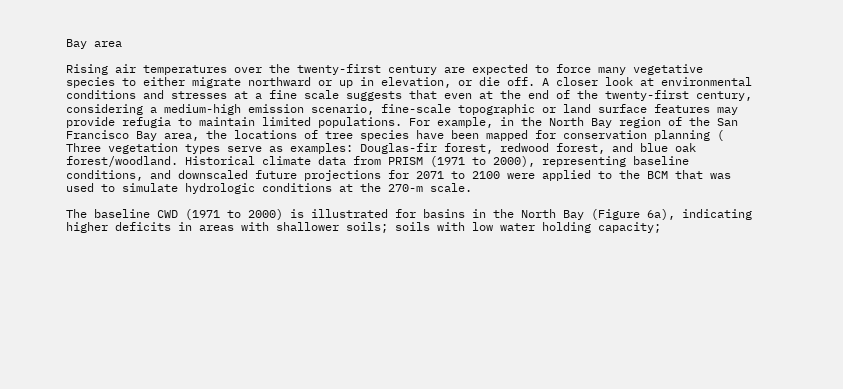Bay area

Rising air temperatures over the twenty-first century are expected to force many vegetative species to either migrate northward or up in elevation, or die off. A closer look at environmental conditions and stresses at a fine scale suggests that even at the end of the twenty-first century, considering a medium-high emission scenario, fine-scale topographic or land surface features may provide refugia to maintain limited populations. For example, in the North Bay region of the San Francisco Bay area, the locations of tree species have been mapped for conservation planning ( Three vegetation types serve as examples: Douglas-fir forest, redwood forest, and blue oak forest/woodland. Historical climate data from PRISM (1971 to 2000), representing baseline conditions, and downscaled future projections for 2071 to 2100 were applied to the BCM that was used to simulate hydrologic conditions at the 270-m scale.

The baseline CWD (1971 to 2000) is illustrated for basins in the North Bay (Figure 6a), indicating higher deficits in areas with shallower soils; soils with low water holding capacity;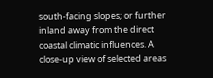south-facing slopes; or further inland away from the direct coastal climatic influences. A close-up view of selected areas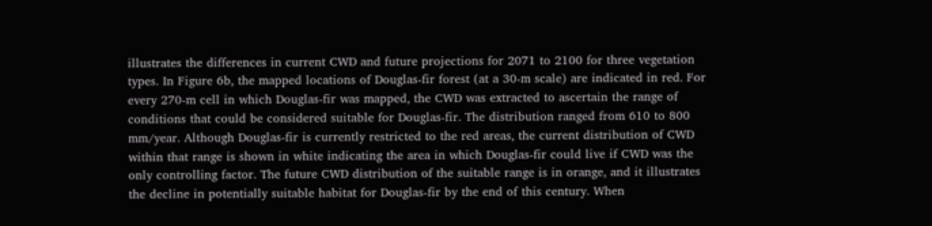illustrates the differences in current CWD and future projections for 2071 to 2100 for three vegetation types. In Figure 6b, the mapped locations of Douglas-fir forest (at a 30-m scale) are indicated in red. For every 270-m cell in which Douglas-fir was mapped, the CWD was extracted to ascertain the range of conditions that could be considered suitable for Douglas-fir. The distribution ranged from 610 to 800 mm/year. Although Douglas-fir is currently restricted to the red areas, the current distribution of CWD within that range is shown in white indicating the area in which Douglas-fir could live if CWD was the only controlling factor. The future CWD distribution of the suitable range is in orange, and it illustrates the decline in potentially suitable habitat for Douglas-fir by the end of this century. When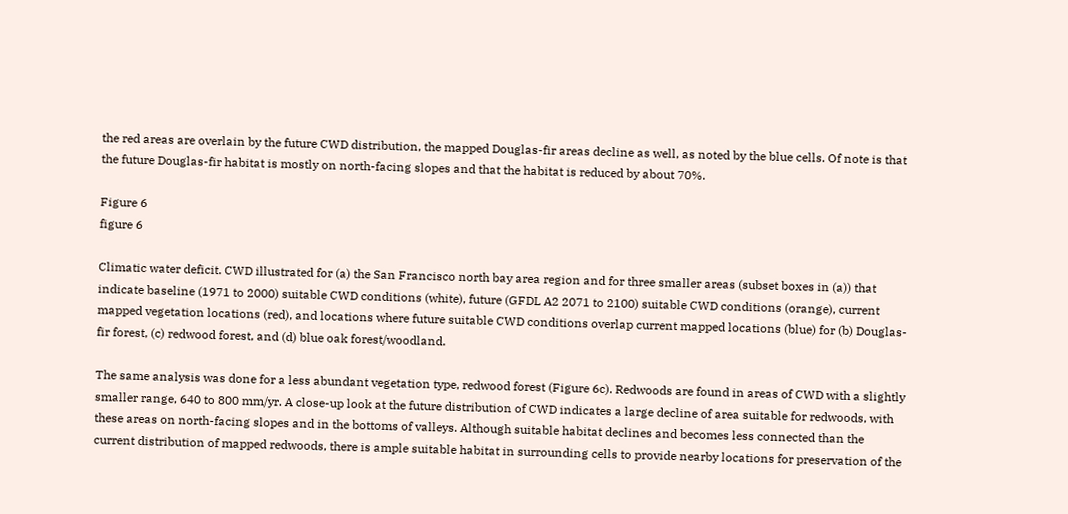the red areas are overlain by the future CWD distribution, the mapped Douglas-fir areas decline as well, as noted by the blue cells. Of note is that the future Douglas-fir habitat is mostly on north-facing slopes and that the habitat is reduced by about 70%.

Figure 6
figure 6

Climatic water deficit. CWD illustrated for (a) the San Francisco north bay area region and for three smaller areas (subset boxes in (a)) that indicate baseline (1971 to 2000) suitable CWD conditions (white), future (GFDL A2 2071 to 2100) suitable CWD conditions (orange), current mapped vegetation locations (red), and locations where future suitable CWD conditions overlap current mapped locations (blue) for (b) Douglas-fir forest, (c) redwood forest, and (d) blue oak forest/woodland.

The same analysis was done for a less abundant vegetation type, redwood forest (Figure 6c). Redwoods are found in areas of CWD with a slightly smaller range, 640 to 800 mm/yr. A close-up look at the future distribution of CWD indicates a large decline of area suitable for redwoods, with these areas on north-facing slopes and in the bottoms of valleys. Although suitable habitat declines and becomes less connected than the current distribution of mapped redwoods, there is ample suitable habitat in surrounding cells to provide nearby locations for preservation of the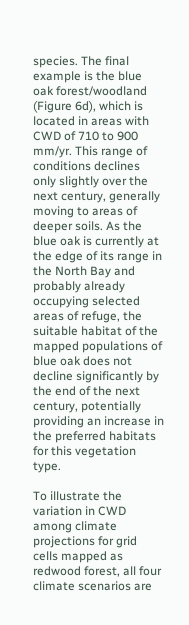species. The final example is the blue oak forest/woodland (Figure 6d), which is located in areas with CWD of 710 to 900 mm/yr. This range of conditions declines only slightly over the next century, generally moving to areas of deeper soils. As the blue oak is currently at the edge of its range in the North Bay and probably already occupying selected areas of refuge, the suitable habitat of the mapped populations of blue oak does not decline significantly by the end of the next century, potentially providing an increase in the preferred habitats for this vegetation type.

To illustrate the variation in CWD among climate projections for grid cells mapped as redwood forest, all four climate scenarios are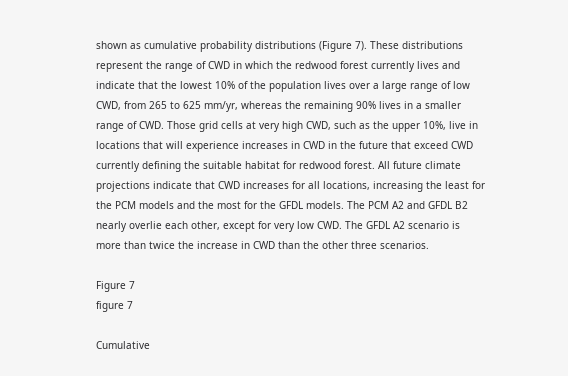shown as cumulative probability distributions (Figure 7). These distributions represent the range of CWD in which the redwood forest currently lives and indicate that the lowest 10% of the population lives over a large range of low CWD, from 265 to 625 mm/yr, whereas the remaining 90% lives in a smaller range of CWD. Those grid cells at very high CWD, such as the upper 10%, live in locations that will experience increases in CWD in the future that exceed CWD currently defining the suitable habitat for redwood forest. All future climate projections indicate that CWD increases for all locations, increasing the least for the PCM models and the most for the GFDL models. The PCM A2 and GFDL B2 nearly overlie each other, except for very low CWD. The GFDL A2 scenario is more than twice the increase in CWD than the other three scenarios.

Figure 7
figure 7

Cumulative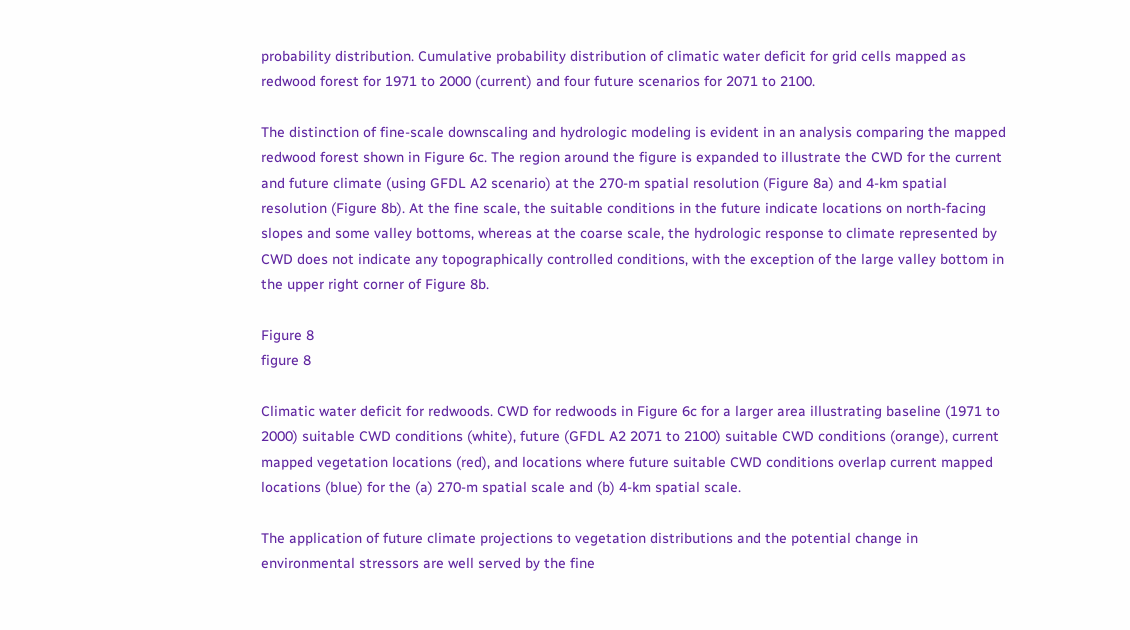probability distribution. Cumulative probability distribution of climatic water deficit for grid cells mapped as redwood forest for 1971 to 2000 (current) and four future scenarios for 2071 to 2100.

The distinction of fine-scale downscaling and hydrologic modeling is evident in an analysis comparing the mapped redwood forest shown in Figure 6c. The region around the figure is expanded to illustrate the CWD for the current and future climate (using GFDL A2 scenario) at the 270-m spatial resolution (Figure 8a) and 4-km spatial resolution (Figure 8b). At the fine scale, the suitable conditions in the future indicate locations on north-facing slopes and some valley bottoms, whereas at the coarse scale, the hydrologic response to climate represented by CWD does not indicate any topographically controlled conditions, with the exception of the large valley bottom in the upper right corner of Figure 8b.

Figure 8
figure 8

Climatic water deficit for redwoods. CWD for redwoods in Figure 6c for a larger area illustrating baseline (1971 to 2000) suitable CWD conditions (white), future (GFDL A2 2071 to 2100) suitable CWD conditions (orange), current mapped vegetation locations (red), and locations where future suitable CWD conditions overlap current mapped locations (blue) for the (a) 270-m spatial scale and (b) 4-km spatial scale.

The application of future climate projections to vegetation distributions and the potential change in environmental stressors are well served by the fine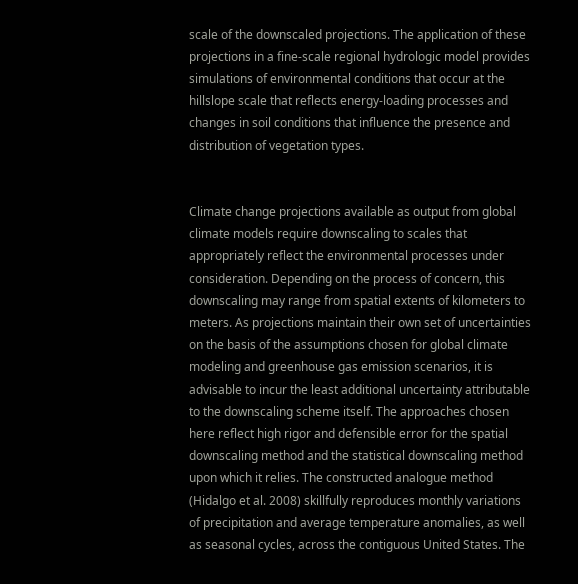scale of the downscaled projections. The application of these projections in a fine-scale regional hydrologic model provides simulations of environmental conditions that occur at the hillslope scale that reflects energy-loading processes and changes in soil conditions that influence the presence and distribution of vegetation types.


Climate change projections available as output from global climate models require downscaling to scales that appropriately reflect the environmental processes under consideration. Depending on the process of concern, this downscaling may range from spatial extents of kilometers to meters. As projections maintain their own set of uncertainties on the basis of the assumptions chosen for global climate modeling and greenhouse gas emission scenarios, it is advisable to incur the least additional uncertainty attributable to the downscaling scheme itself. The approaches chosen here reflect high rigor and defensible error for the spatial downscaling method and the statistical downscaling method upon which it relies. The constructed analogue method (Hidalgo et al. 2008) skillfully reproduces monthly variations of precipitation and average temperature anomalies, as well as seasonal cycles, across the contiguous United States. The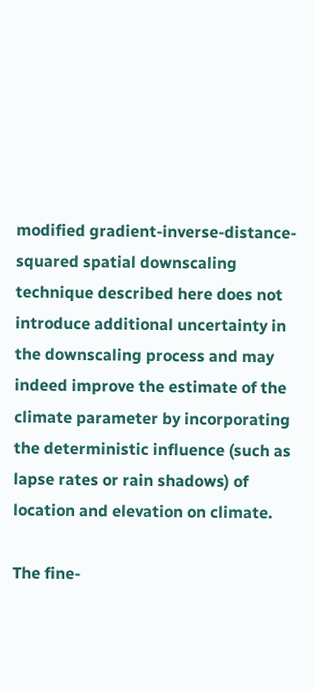modified gradient-inverse-distance-squared spatial downscaling technique described here does not introduce additional uncertainty in the downscaling process and may indeed improve the estimate of the climate parameter by incorporating the deterministic influence (such as lapse rates or rain shadows) of location and elevation on climate.

The fine-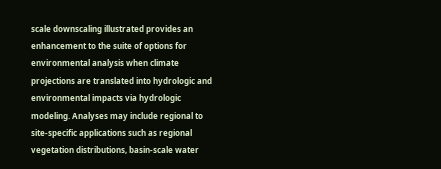scale downscaling illustrated provides an enhancement to the suite of options for environmental analysis when climate projections are translated into hydrologic and environmental impacts via hydrologic modeling. Analyses may include regional to site-specific applications such as regional vegetation distributions, basin-scale water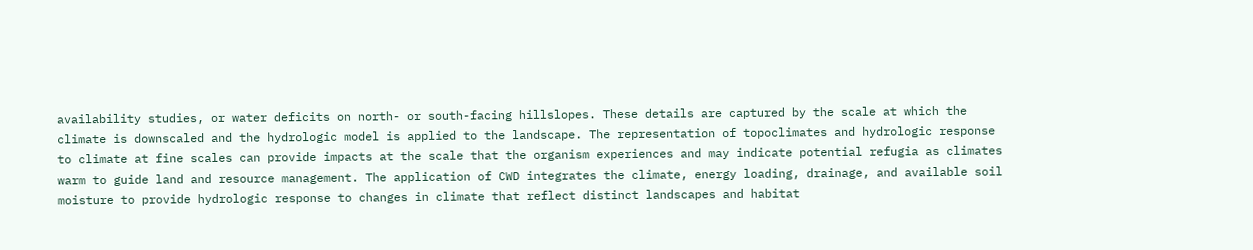availability studies, or water deficits on north- or south-facing hillslopes. These details are captured by the scale at which the climate is downscaled and the hydrologic model is applied to the landscape. The representation of topoclimates and hydrologic response to climate at fine scales can provide impacts at the scale that the organism experiences and may indicate potential refugia as climates warm to guide land and resource management. The application of CWD integrates the climate, energy loading, drainage, and available soil moisture to provide hydrologic response to changes in climate that reflect distinct landscapes and habitat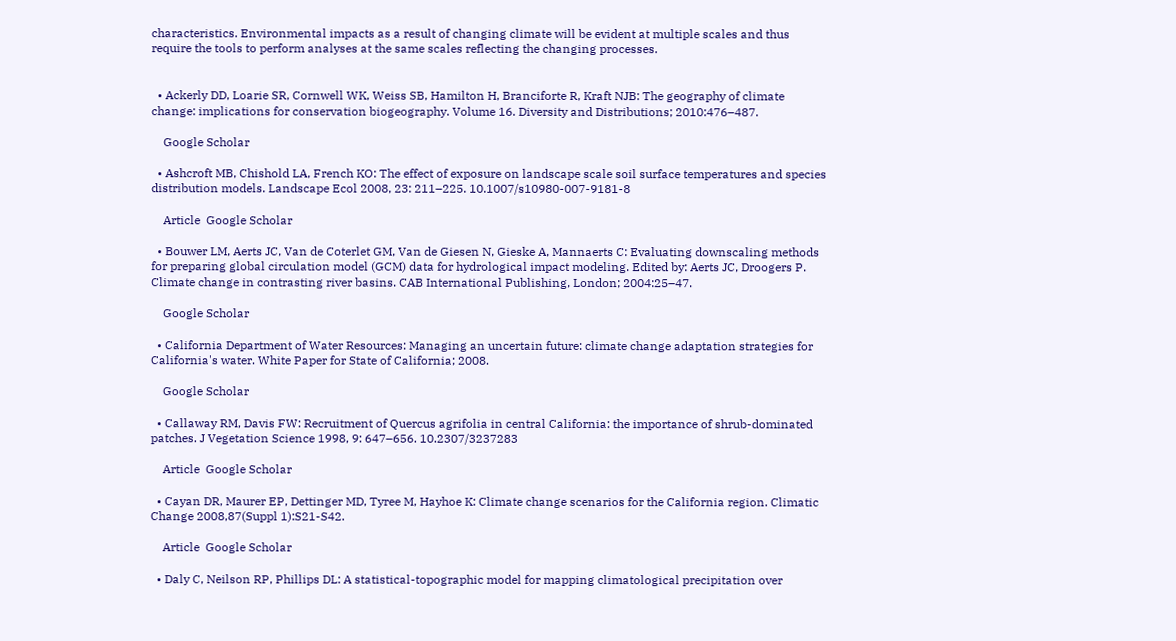characteristics. Environmental impacts as a result of changing climate will be evident at multiple scales and thus require the tools to perform analyses at the same scales reflecting the changing processes.


  • Ackerly DD, Loarie SR, Cornwell WK, Weiss SB, Hamilton H, Branciforte R, Kraft NJB: The geography of climate change: implications for conservation biogeography. Volume 16. Diversity and Distributions; 2010:476–487.

    Google Scholar

  • Ashcroft MB, Chishold LA, French KO: The effect of exposure on landscape scale soil surface temperatures and species distribution models. Landscape Ecol 2008, 23: 211–225. 10.1007/s10980-007-9181-8

    Article  Google Scholar

  • Bouwer LM, Aerts JC, Van de Coterlet GM, Van de Giesen N, Gieske A, Mannaerts C: Evaluating downscaling methods for preparing global circulation model (GCM) data for hydrological impact modeling. Edited by: Aerts JC, Droogers P. Climate change in contrasting river basins. CAB International Publishing, London; 2004:25–47.

    Google Scholar

  • California Department of Water Resources: Managing an uncertain future: climate change adaptation strategies for California's water. White Paper for State of California; 2008.

    Google Scholar

  • Callaway RM, Davis FW: Recruitment of Quercus agrifolia in central California: the importance of shrub-dominated patches. J Vegetation Science 1998, 9: 647–656. 10.2307/3237283

    Article  Google Scholar

  • Cayan DR, Maurer EP, Dettinger MD, Tyree M, Hayhoe K: Climate change scenarios for the California region. Climatic Change 2008,87(Suppl 1):S21-S42.

    Article  Google Scholar

  • Daly C, Neilson RP, Phillips DL: A statistical-topographic model for mapping climatological precipitation over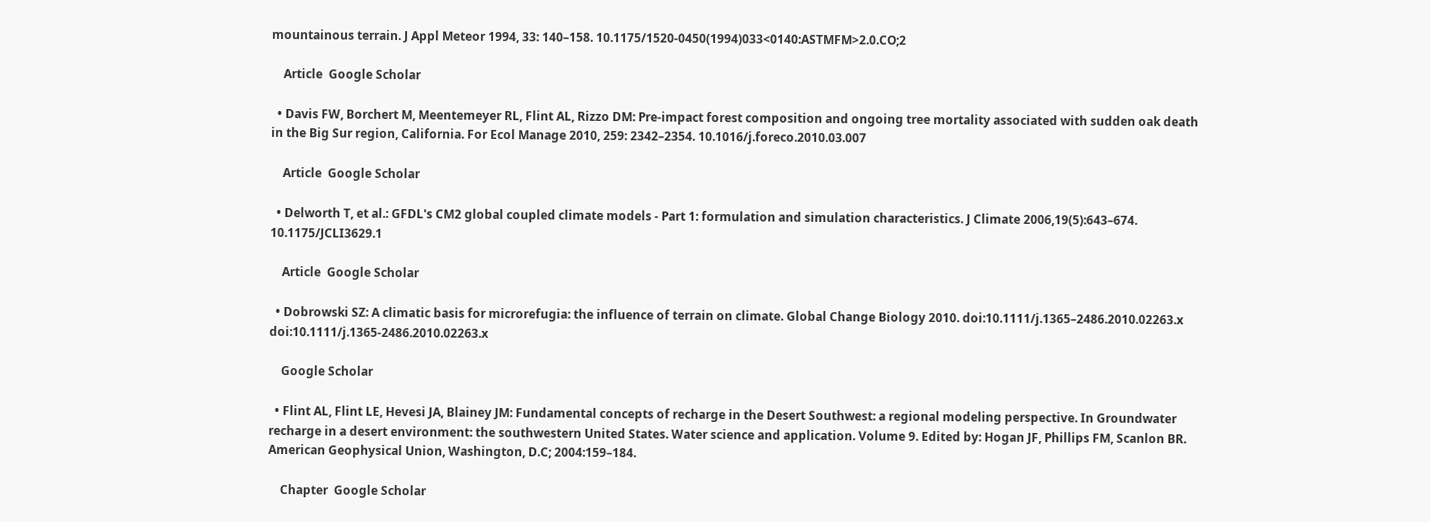mountainous terrain. J Appl Meteor 1994, 33: 140–158. 10.1175/1520-0450(1994)033<0140:ASTMFM>2.0.CO;2

    Article  Google Scholar

  • Davis FW, Borchert M, Meentemeyer RL, Flint AL, Rizzo DM: Pre-impact forest composition and ongoing tree mortality associated with sudden oak death in the Big Sur region, California. For Ecol Manage 2010, 259: 2342–2354. 10.1016/j.foreco.2010.03.007

    Article  Google Scholar

  • Delworth T, et al.: GFDL's CM2 global coupled climate models - Part 1: formulation and simulation characteristics. J Climate 2006,19(5):643–674. 10.1175/JCLI3629.1

    Article  Google Scholar

  • Dobrowski SZ: A climatic basis for microrefugia: the influence of terrain on climate. Global Change Biology 2010. doi:10.1111/j.1365–2486.2010.02263.x doi:10.1111/j.1365-2486.2010.02263.x

    Google Scholar

  • Flint AL, Flint LE, Hevesi JA, Blainey JM: Fundamental concepts of recharge in the Desert Southwest: a regional modeling perspective. In Groundwater recharge in a desert environment: the southwestern United States. Water science and application. Volume 9. Edited by: Hogan JF, Phillips FM, Scanlon BR. American Geophysical Union, Washington, D.C; 2004:159–184.

    Chapter  Google Scholar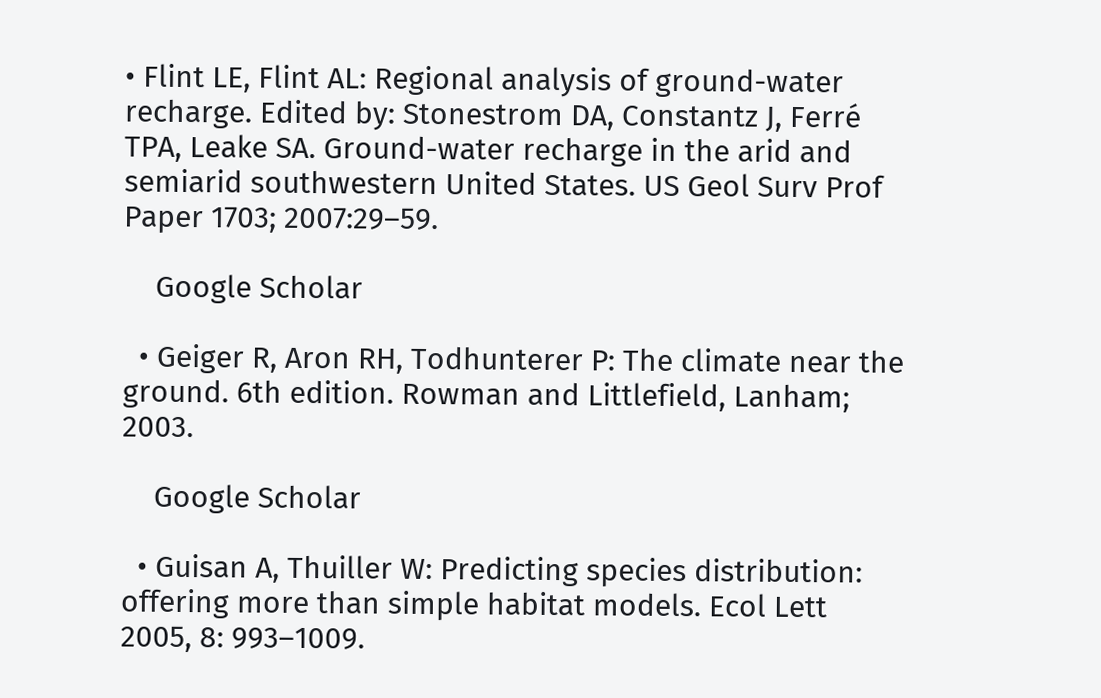• Flint LE, Flint AL: Regional analysis of ground-water recharge. Edited by: Stonestrom DA, Constantz J, Ferré TPA, Leake SA. Ground-water recharge in the arid and semiarid southwestern United States. US Geol Surv Prof Paper 1703; 2007:29–59.

    Google Scholar

  • Geiger R, Aron RH, Todhunterer P: The climate near the ground. 6th edition. Rowman and Littlefield, Lanham; 2003.

    Google Scholar

  • Guisan A, Thuiller W: Predicting species distribution: offering more than simple habitat models. Ecol Lett 2005, 8: 993–1009.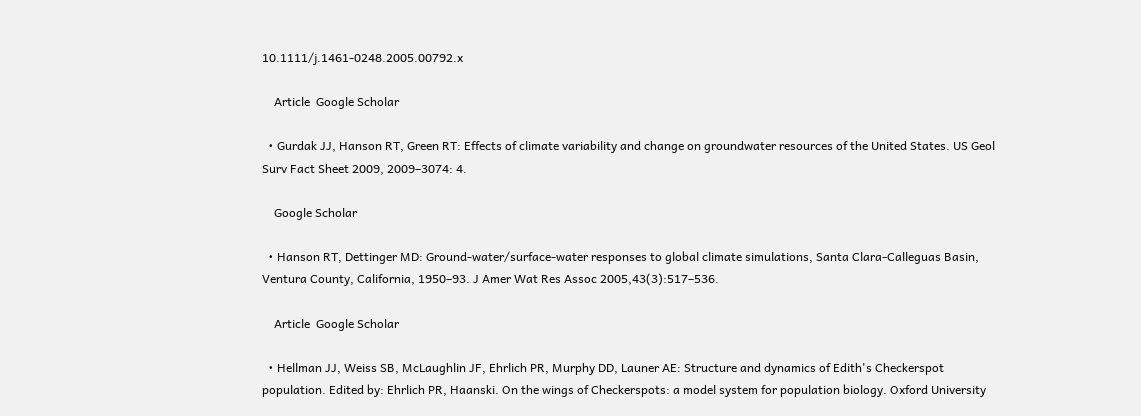10.1111/j.1461-0248.2005.00792.x

    Article  Google Scholar

  • Gurdak JJ, Hanson RT, Green RT: Effects of climate variability and change on groundwater resources of the United States. US Geol Surv Fact Sheet 2009, 2009–3074: 4.

    Google Scholar

  • Hanson RT, Dettinger MD: Ground-water/surface-water responses to global climate simulations, Santa Clara-Calleguas Basin, Ventura County, California, 1950–93. J Amer Wat Res Assoc 2005,43(3):517–536.

    Article  Google Scholar

  • Hellman JJ, Weiss SB, McLaughlin JF, Ehrlich PR, Murphy DD, Launer AE: Structure and dynamics of Edith's Checkerspot population. Edited by: Ehrlich PR, Haanski. On the wings of Checkerspots: a model system for population biology. Oxford University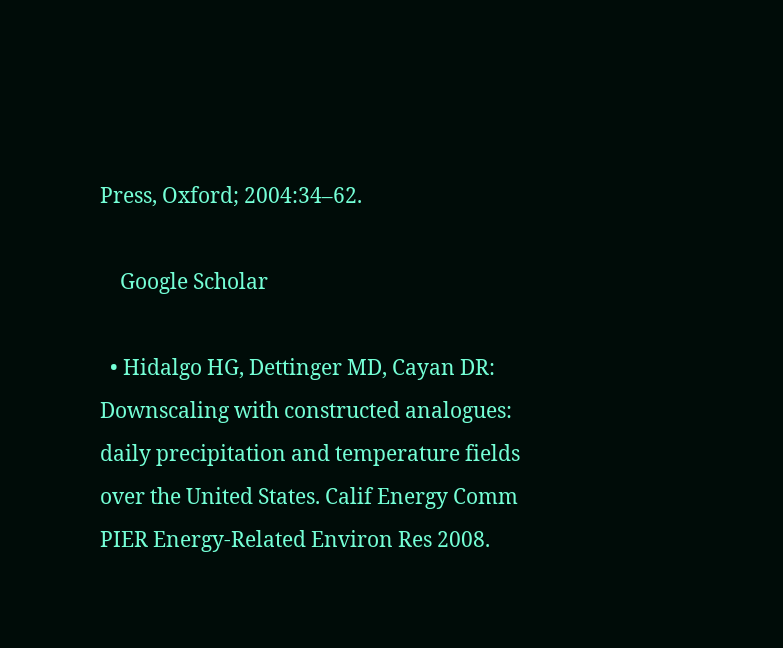Press, Oxford; 2004:34–62.

    Google Scholar

  • Hidalgo HG, Dettinger MD, Cayan DR: Downscaling with constructed analogues: daily precipitation and temperature fields over the United States. Calif Energy Comm PIER Energy-Related Environ Res 2008.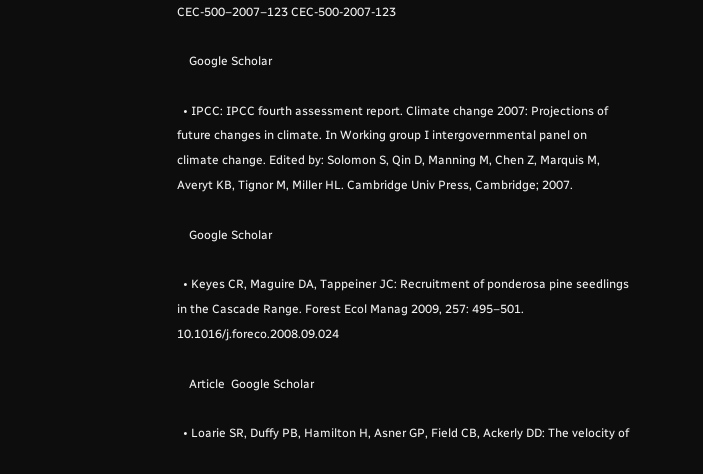CEC-500–2007–123 CEC-500-2007-123

    Google Scholar

  • IPCC: IPCC fourth assessment report. Climate change 2007: Projections of future changes in climate. In Working group I intergovernmental panel on climate change. Edited by: Solomon S, Qin D, Manning M, Chen Z, Marquis M, Averyt KB, Tignor M, Miller HL. Cambridge Univ Press, Cambridge; 2007.

    Google Scholar

  • Keyes CR, Maguire DA, Tappeiner JC: Recruitment of ponderosa pine seedlings in the Cascade Range. Forest Ecol Manag 2009, 257: 495–501. 10.1016/j.foreco.2008.09.024

    Article  Google Scholar

  • Loarie SR, Duffy PB, Hamilton H, Asner GP, Field CB, Ackerly DD: The velocity of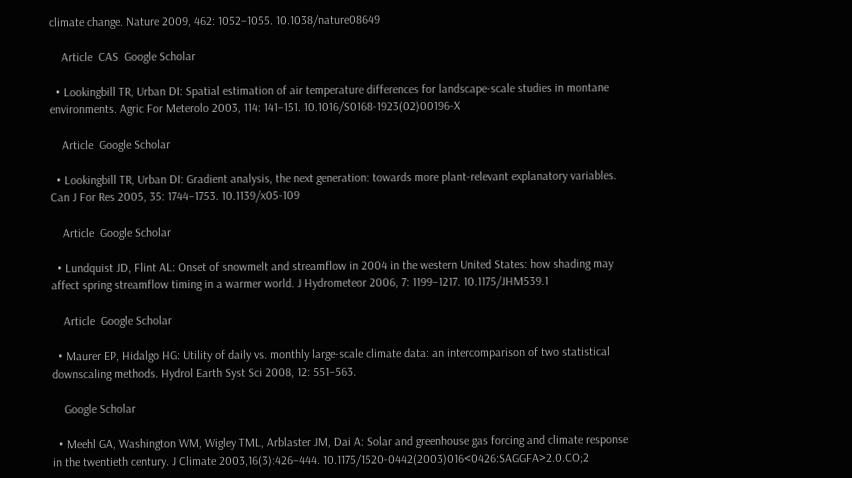climate change. Nature 2009, 462: 1052–1055. 10.1038/nature08649

    Article  CAS  Google Scholar

  • Lookingbill TR, Urban DI: Spatial estimation of air temperature differences for landscape-scale studies in montane environments. Agric For Meterolo 2003, 114: 141–151. 10.1016/S0168-1923(02)00196-X

    Article  Google Scholar

  • Lookingbill TR, Urban DI: Gradient analysis, the next generation: towards more plant-relevant explanatory variables. Can J For Res 2005, 35: 1744–1753. 10.1139/x05-109

    Article  Google Scholar

  • Lundquist JD, Flint AL: Onset of snowmelt and streamflow in 2004 in the western United States: how shading may affect spring streamflow timing in a warmer world. J Hydrometeor 2006, 7: 1199–1217. 10.1175/JHM539.1

    Article  Google Scholar

  • Maurer EP, Hidalgo HG: Utility of daily vs. monthly large-scale climate data: an intercomparison of two statistical downscaling methods. Hydrol Earth Syst Sci 2008, 12: 551–563.

    Google Scholar

  • Meehl GA, Washington WM, Wigley TML, Arblaster JM, Dai A: Solar and greenhouse gas forcing and climate response in the twentieth century. J Climate 2003,16(3):426–444. 10.1175/1520-0442(2003)016<0426:SAGGFA>2.0.CO;2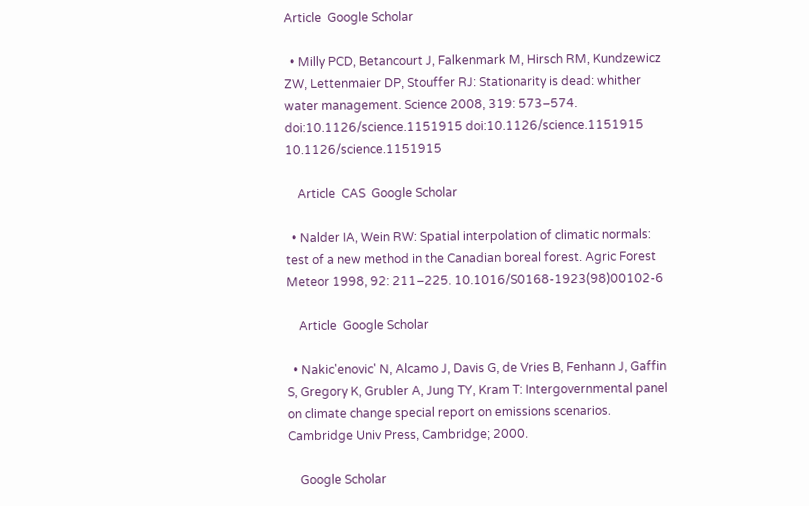Article  Google Scholar

  • Milly PCD, Betancourt J, Falkenmark M, Hirsch RM, Kundzewicz ZW, Lettenmaier DP, Stouffer RJ: Stationarity is dead: whither water management. Science 2008, 319: 573–574. doi:10.1126/science.1151915 doi:10.1126/science.1151915 10.1126/science.1151915

    Article  CAS  Google Scholar

  • Nalder IA, Wein RW: Spatial interpolation of climatic normals: test of a new method in the Canadian boreal forest. Agric Forest Meteor 1998, 92: 211–225. 10.1016/S0168-1923(98)00102-6

    Article  Google Scholar

  • Nakic'enovic' N, Alcamo J, Davis G, de Vries B, Fenhann J, Gaffin S, Gregory K, Grubler A, Jung TY, Kram T: Intergovernmental panel on climate change special report on emissions scenarios. Cambridge Univ Press, Cambridge; 2000.

    Google Scholar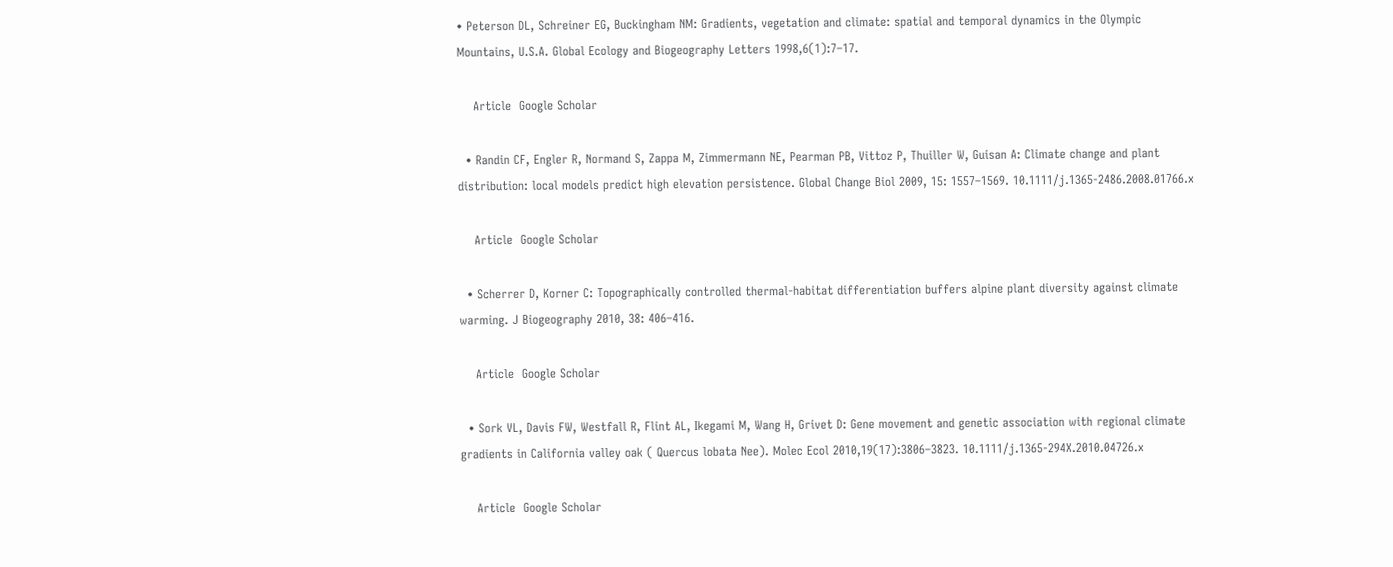• Peterson DL, Schreiner EG, Buckingham NM: Gradients, vegetation and climate: spatial and temporal dynamics in the Olympic Mountains, U.S.A. Global Ecology and Biogeography Letters 1998,6(1):7–17.

    Article  Google Scholar

  • Randin CF, Engler R, Normand S, Zappa M, Zimmermann NE, Pearman PB, Vittoz P, Thuiller W, Guisan A: Climate change and plant distribution: local models predict high elevation persistence. Global Change Biol 2009, 15: 1557–1569. 10.1111/j.1365-2486.2008.01766.x

    Article  Google Scholar

  • Scherrer D, Korner C: Topographically controlled thermal-habitat differentiation buffers alpine plant diversity against climate warming. J Biogeography 2010, 38: 406–416.

    Article  Google Scholar

  • Sork VL, Davis FW, Westfall R, Flint AL, Ikegami M, Wang H, Grivet D: Gene movement and genetic association with regional climate gradients in California valley oak ( Quercus lobata Nee). Molec Ecol 2010,19(17):3806–3823. 10.1111/j.1365-294X.2010.04726.x

    Article  Google Scholar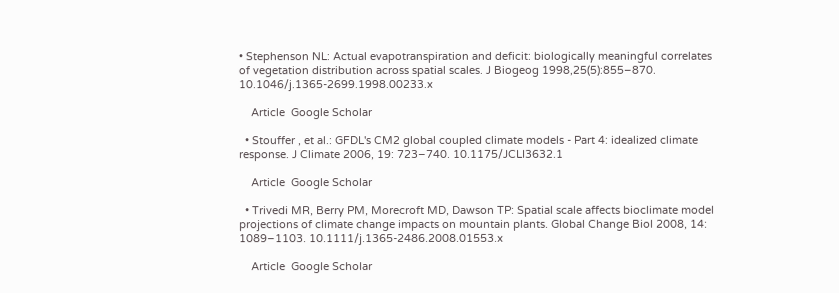• Stephenson NL: Actual evapotranspiration and deficit: biologically meaningful correlates of vegetation distribution across spatial scales. J Biogeog 1998,25(5):855–870. 10.1046/j.1365-2699.1998.00233.x

    Article  Google Scholar

  • Stouffer , et al.: GFDL's CM2 global coupled climate models - Part 4: idealized climate response. J Climate 2006, 19: 723–740. 10.1175/JCLI3632.1

    Article  Google Scholar

  • Trivedi MR, Berry PM, Morecroft MD, Dawson TP: Spatial scale affects bioclimate model projections of climate change impacts on mountain plants. Global Change Biol 2008, 14: 1089–1103. 10.1111/j.1365-2486.2008.01553.x

    Article  Google Scholar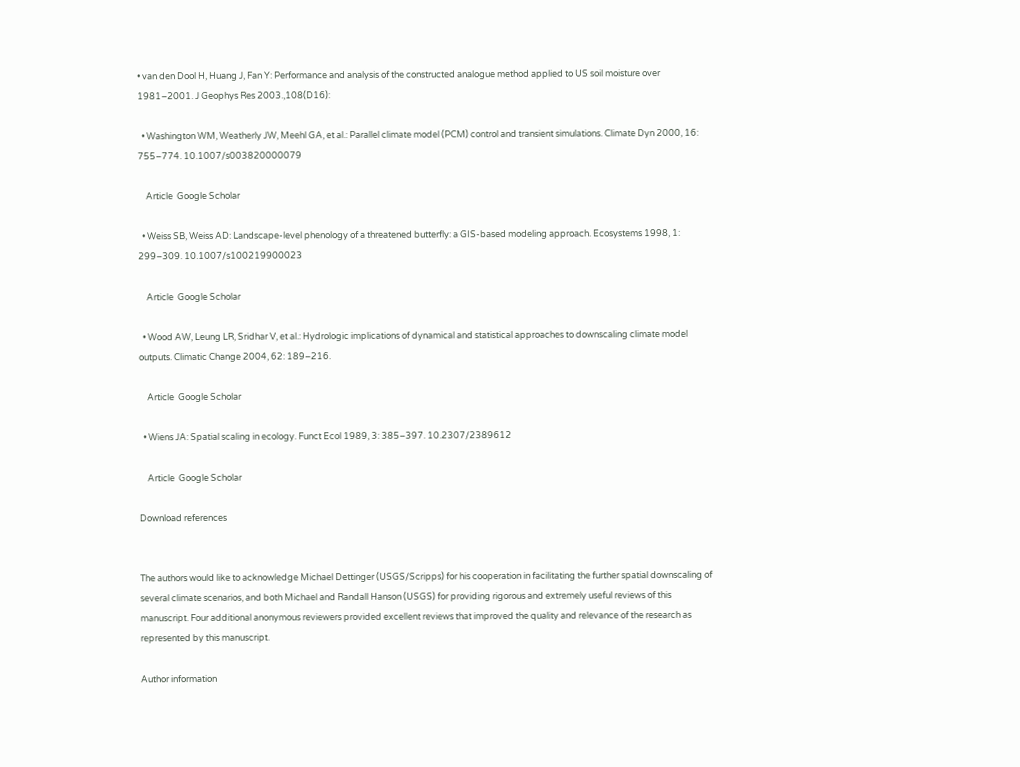• van den Dool H, Huang J, Fan Y: Performance and analysis of the constructed analogue method applied to US soil moisture over 1981–2001. J Geophys Res 2003.,108(D16):

  • Washington WM, Weatherly JW, Meehl GA, et al.: Parallel climate model (PCM) control and transient simulations. Climate Dyn 2000, 16: 755–774. 10.1007/s003820000079

    Article  Google Scholar

  • Weiss SB, Weiss AD: Landscape-level phenology of a threatened butterfly: a GIS-based modeling approach. Ecosystems 1998, 1: 299–309. 10.1007/s100219900023

    Article  Google Scholar

  • Wood AW, Leung LR, Sridhar V, et al.: Hydrologic implications of dynamical and statistical approaches to downscaling climate model outputs. Climatic Change 2004, 62: 189–216.

    Article  Google Scholar

  • Wiens JA: Spatial scaling in ecology. Funct Ecol 1989, 3: 385–397. 10.2307/2389612

    Article  Google Scholar

Download references


The authors would like to acknowledge Michael Dettinger (USGS/Scripps) for his cooperation in facilitating the further spatial downscaling of several climate scenarios, and both Michael and Randall Hanson (USGS) for providing rigorous and extremely useful reviews of this manuscript. Four additional anonymous reviewers provided excellent reviews that improved the quality and relevance of the research as represented by this manuscript.

Author information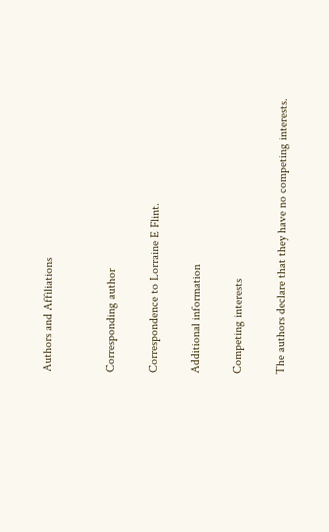Authors and Affiliations


Corresponding author

Correspondence to Lorraine E Flint.

Additional information

Competing interests

The authors declare that they have no competing interests.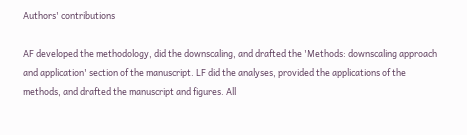Authors' contributions

AF developed the methodology, did the downscaling, and drafted the 'Methods: downscaling approach and application' section of the manuscript. LF did the analyses, provided the applications of the methods, and drafted the manuscript and figures. All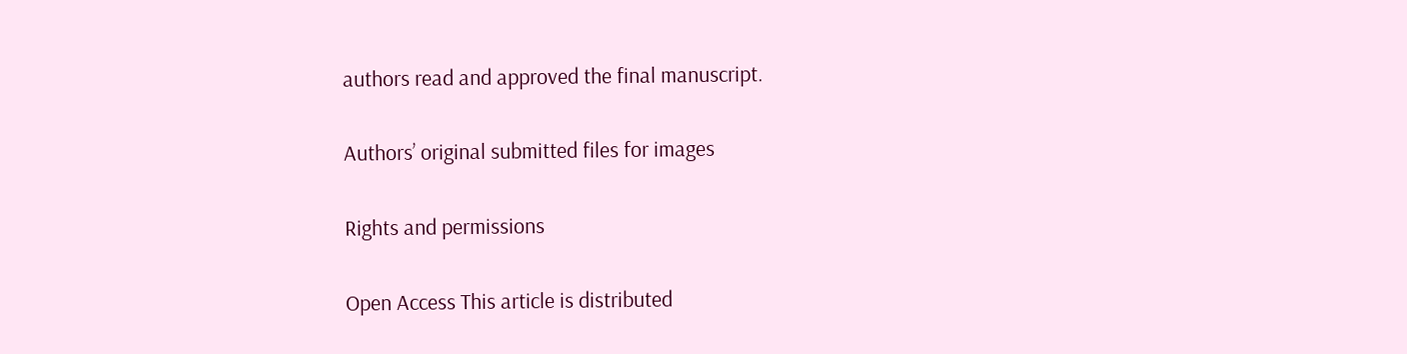authors read and approved the final manuscript.

Authors’ original submitted files for images

Rights and permissions

Open Access This article is distributed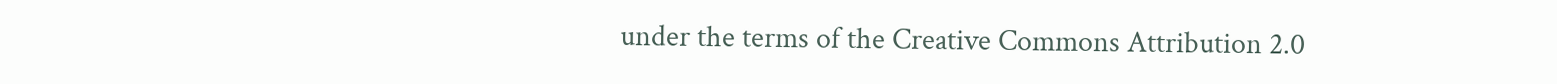under the terms of the Creative Commons Attribution 2.0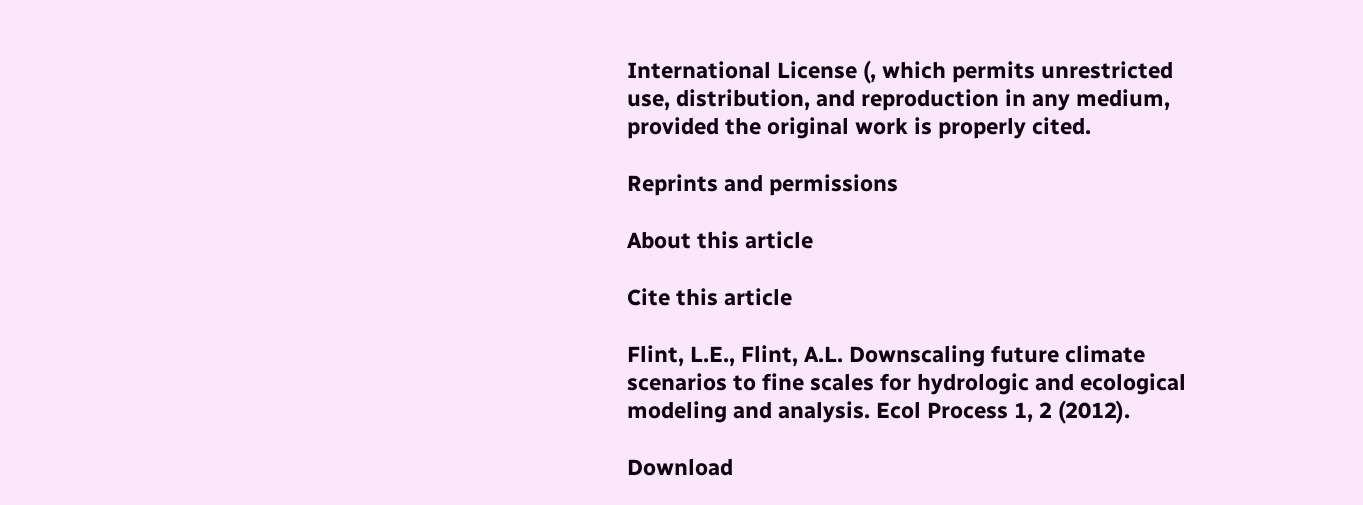International License (, which permits unrestricted use, distribution, and reproduction in any medium, provided the original work is properly cited.

Reprints and permissions

About this article

Cite this article

Flint, L.E., Flint, A.L. Downscaling future climate scenarios to fine scales for hydrologic and ecological modeling and analysis. Ecol Process 1, 2 (2012).

Download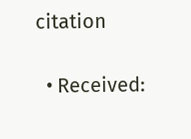citation

  • Received: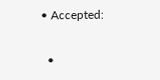• Accepted:

  •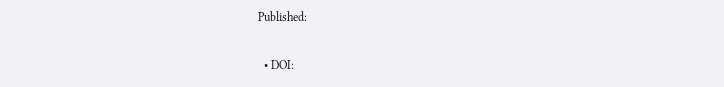Published:

  • DOI: